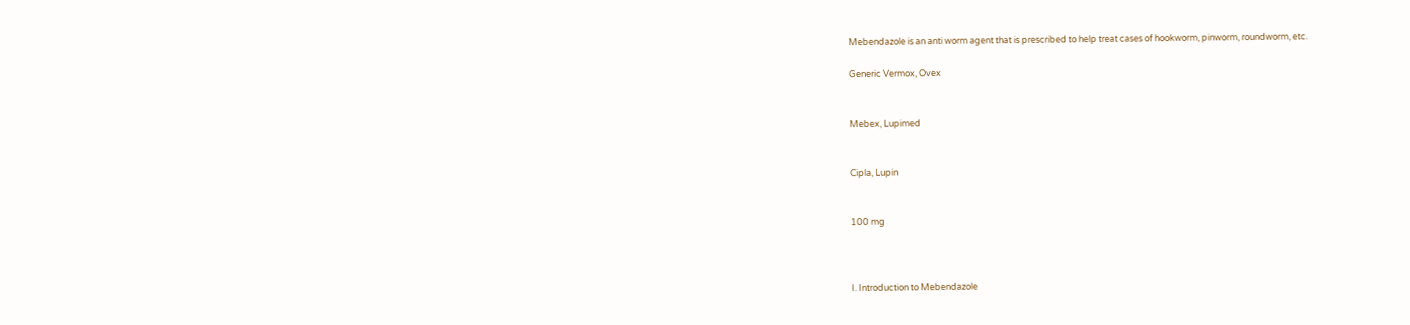Mebendazole is an anti worm agent that is prescribed to help treat cases of hookworm, pinworm, roundworm, etc.

Generic Vermox, Ovex


Mebex, Lupimed


Cipla, Lupin


100 mg



I. Introduction to Mebendazole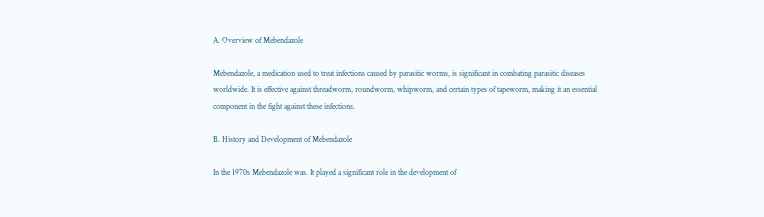A. Overview of Mebendazole

Mebendazole, a medication used to treat infections caused by parasitic worms, is significant in combating parasitic diseases worldwide. It is effective against threadworm, roundworm, whipworm, and certain types of tapeworm, making it an essential component in the fight against these infections.

B. History and Development of Mebendazole

In the 1970s Mebendazole was. It played a significant role in the development of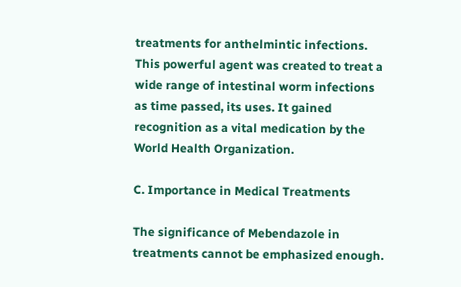treatments for anthelmintic infections. This powerful agent was created to treat a wide range of intestinal worm infections as time passed, its uses. It gained recognition as a vital medication by the World Health Organization.

C. Importance in Medical Treatments

The significance of Mebendazole in treatments cannot be emphasized enough.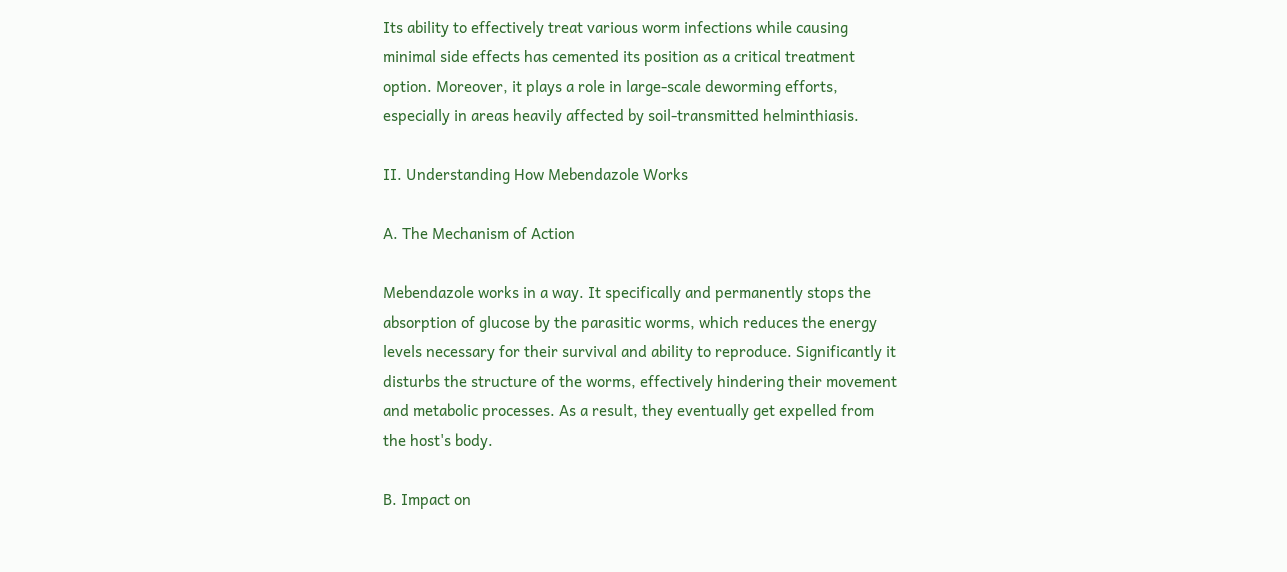Its ability to effectively treat various worm infections while causing minimal side effects has cemented its position as a critical treatment option. Moreover, it plays a role in large-scale deworming efforts, especially in areas heavily affected by soil-transmitted helminthiasis.

II. Understanding How Mebendazole Works

A. The Mechanism of Action

Mebendazole works in a way. It specifically and permanently stops the absorption of glucose by the parasitic worms, which reduces the energy levels necessary for their survival and ability to reproduce. Significantly it disturbs the structure of the worms, effectively hindering their movement and metabolic processes. As a result, they eventually get expelled from the host's body.

B. Impact on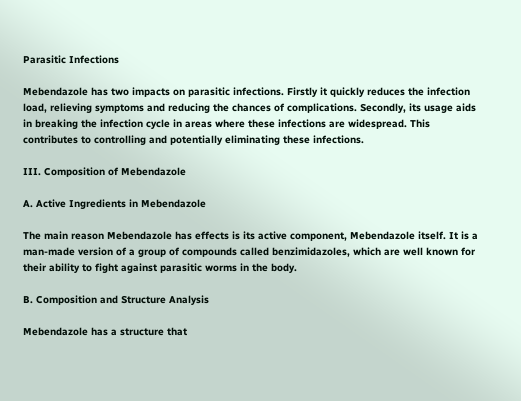Parasitic Infections

Mebendazole has two impacts on parasitic infections. Firstly it quickly reduces the infection load, relieving symptoms and reducing the chances of complications. Secondly, its usage aids in breaking the infection cycle in areas where these infections are widespread. This contributes to controlling and potentially eliminating these infections.

III. Composition of Mebendazole

A. Active Ingredients in Mebendazole

The main reason Mebendazole has effects is its active component, Mebendazole itself. It is a man-made version of a group of compounds called benzimidazoles, which are well known for their ability to fight against parasitic worms in the body.

B. Composition and Structure Analysis

Mebendazole has a structure that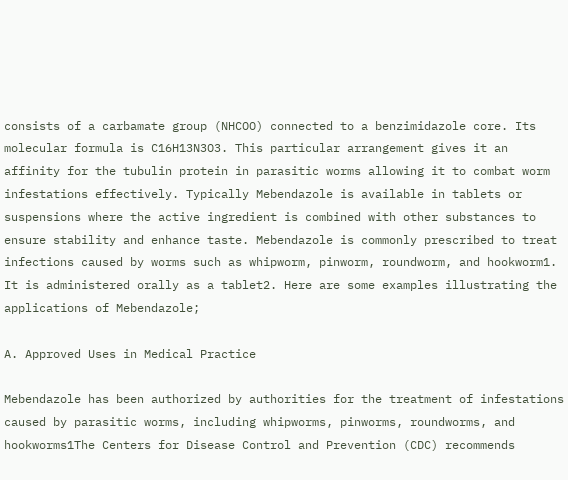consists of a carbamate group (NHCOO) connected to a benzimidazole core. Its molecular formula is C16H13N3O3. This particular arrangement gives it an affinity for the tubulin protein in parasitic worms allowing it to combat worm infestations effectively. Typically Mebendazole is available in tablets or suspensions where the active ingredient is combined with other substances to ensure stability and enhance taste. Mebendazole is commonly prescribed to treat infections caused by worms such as whipworm, pinworm, roundworm, and hookworm1. It is administered orally as a tablet2. Here are some examples illustrating the applications of Mebendazole;

A. Approved Uses in Medical Practice

Mebendazole has been authorized by authorities for the treatment of infestations caused by parasitic worms, including whipworms, pinworms, roundworms, and hookworms1The Centers for Disease Control and Prevention (CDC) recommends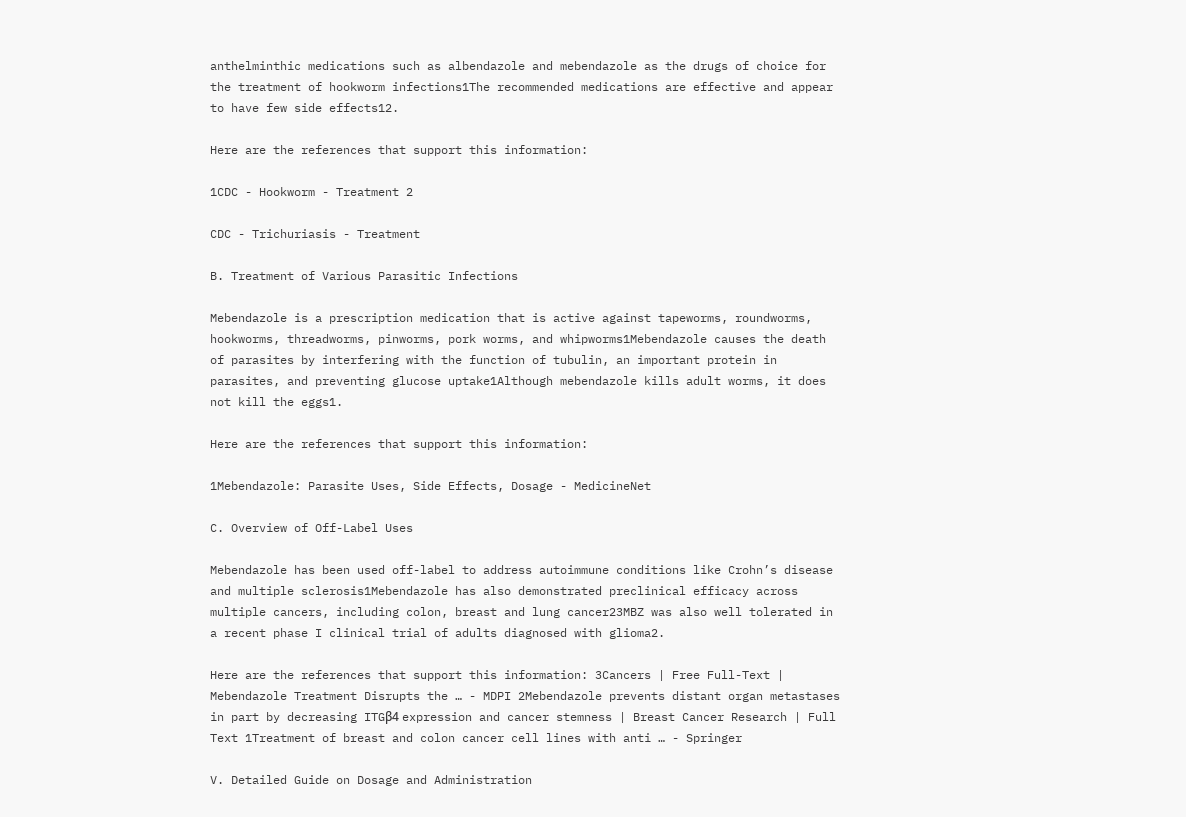anthelminthic medications such as albendazole and mebendazole as the drugs of choice for the treatment of hookworm infections1The recommended medications are effective and appear to have few side effects12.

Here are the references that support this information:

1CDC - Hookworm - Treatment 2

CDC - Trichuriasis - Treatment

B. Treatment of Various Parasitic Infections

Mebendazole is a prescription medication that is active against tapeworms, roundworms, hookworms, threadworms, pinworms, pork worms, and whipworms1Mebendazole causes the death of parasites by interfering with the function of tubulin, an important protein in parasites, and preventing glucose uptake1Although mebendazole kills adult worms, it does not kill the eggs1.

Here are the references that support this information:

1Mebendazole: Parasite Uses, Side Effects, Dosage - MedicineNet

C. Overview of Off-Label Uses

Mebendazole has been used off-label to address autoimmune conditions like Crohn’s disease and multiple sclerosis1Mebendazole has also demonstrated preclinical efficacy across multiple cancers, including colon, breast and lung cancer23MBZ was also well tolerated in a recent phase I clinical trial of adults diagnosed with glioma2.

Here are the references that support this information: 3Cancers | Free Full-Text | Mebendazole Treatment Disrupts the … - MDPI 2Mebendazole prevents distant organ metastases in part by decreasing ITGβ4 expression and cancer stemness | Breast Cancer Research | Full Text 1Treatment of breast and colon cancer cell lines with anti … - Springer

V. Detailed Guide on Dosage and Administration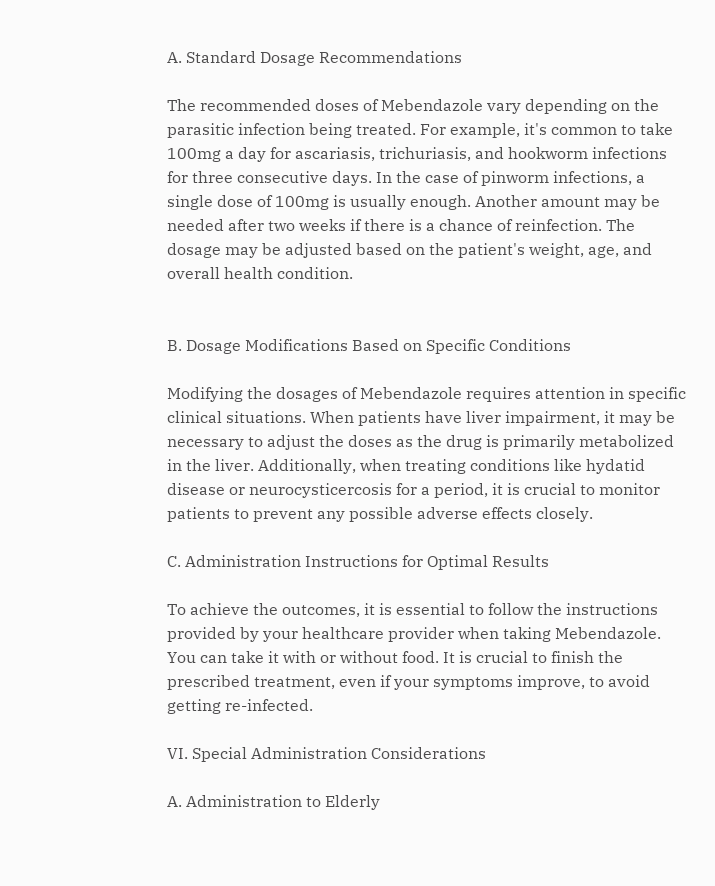A. Standard Dosage Recommendations

The recommended doses of Mebendazole vary depending on the parasitic infection being treated. For example, it's common to take 100mg a day for ascariasis, trichuriasis, and hookworm infections for three consecutive days. In the case of pinworm infections, a single dose of 100mg is usually enough. Another amount may be needed after two weeks if there is a chance of reinfection. The dosage may be adjusted based on the patient's weight, age, and overall health condition.


B. Dosage Modifications Based on Specific Conditions

Modifying the dosages of Mebendazole requires attention in specific clinical situations. When patients have liver impairment, it may be necessary to adjust the doses as the drug is primarily metabolized in the liver. Additionally, when treating conditions like hydatid disease or neurocysticercosis for a period, it is crucial to monitor patients to prevent any possible adverse effects closely.

C. Administration Instructions for Optimal Results

To achieve the outcomes, it is essential to follow the instructions provided by your healthcare provider when taking Mebendazole. You can take it with or without food. It is crucial to finish the prescribed treatment, even if your symptoms improve, to avoid getting re-infected.

VI. Special Administration Considerations

A. Administration to Elderly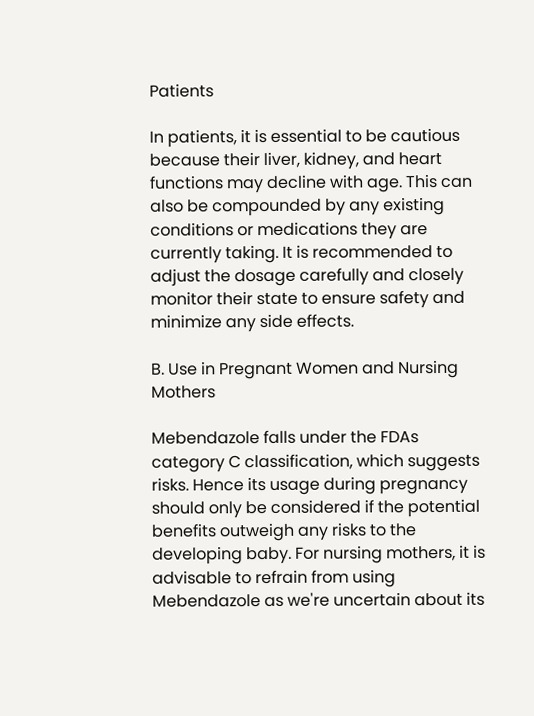Patients

In patients, it is essential to be cautious because their liver, kidney, and heart functions may decline with age. This can also be compounded by any existing conditions or medications they are currently taking. It is recommended to adjust the dosage carefully and closely monitor their state to ensure safety and minimize any side effects.

B. Use in Pregnant Women and Nursing Mothers

Mebendazole falls under the FDAs category C classification, which suggests risks. Hence its usage during pregnancy should only be considered if the potential benefits outweigh any risks to the developing baby. For nursing mothers, it is advisable to refrain from using Mebendazole as we're uncertain about its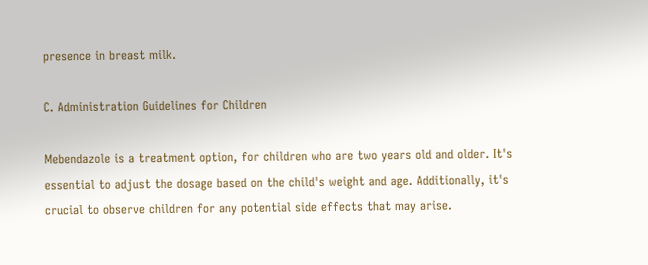presence in breast milk.

C. Administration Guidelines for Children

Mebendazole is a treatment option, for children who are two years old and older. It's essential to adjust the dosage based on the child's weight and age. Additionally, it's crucial to observe children for any potential side effects that may arise.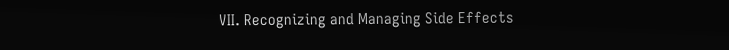VII. Recognizing and Managing Side Effects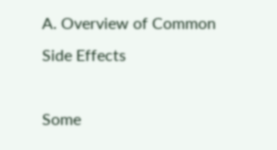A. Overview of Common Side Effects

Some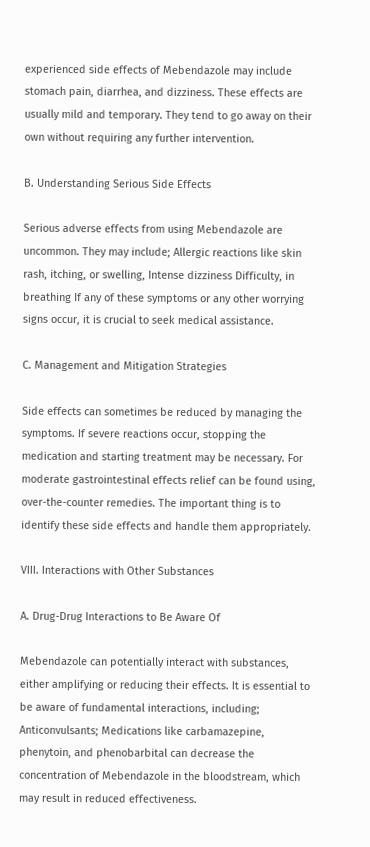experienced side effects of Mebendazole may include stomach pain, diarrhea, and dizziness. These effects are usually mild and temporary. They tend to go away on their own without requiring any further intervention.

B. Understanding Serious Side Effects

Serious adverse effects from using Mebendazole are uncommon. They may include; Allergic reactions like skin rash, itching, or swelling, Intense dizziness Difficulty, in breathing If any of these symptoms or any other worrying signs occur, it is crucial to seek medical assistance.

C. Management and Mitigation Strategies

Side effects can sometimes be reduced by managing the symptoms. If severe reactions occur, stopping the medication and starting treatment may be necessary. For moderate gastrointestinal effects relief can be found using, over-the-counter remedies. The important thing is to identify these side effects and handle them appropriately.

VIII. Interactions with Other Substances

A. Drug-Drug Interactions to Be Aware Of

Mebendazole can potentially interact with substances, either amplifying or reducing their effects. It is essential to be aware of fundamental interactions, including; Anticonvulsants; Medications like carbamazepine, phenytoin, and phenobarbital can decrease the concentration of Mebendazole in the bloodstream, which may result in reduced effectiveness.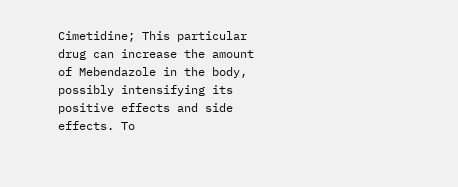Cimetidine; This particular drug can increase the amount of Mebendazole in the body, possibly intensifying its positive effects and side effects. To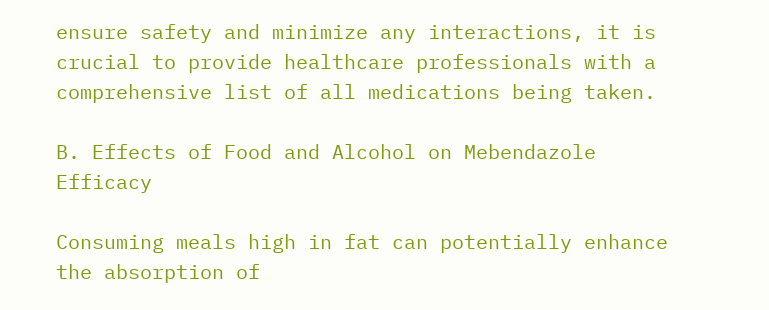ensure safety and minimize any interactions, it is crucial to provide healthcare professionals with a comprehensive list of all medications being taken.

B. Effects of Food and Alcohol on Mebendazole Efficacy

Consuming meals high in fat can potentially enhance the absorption of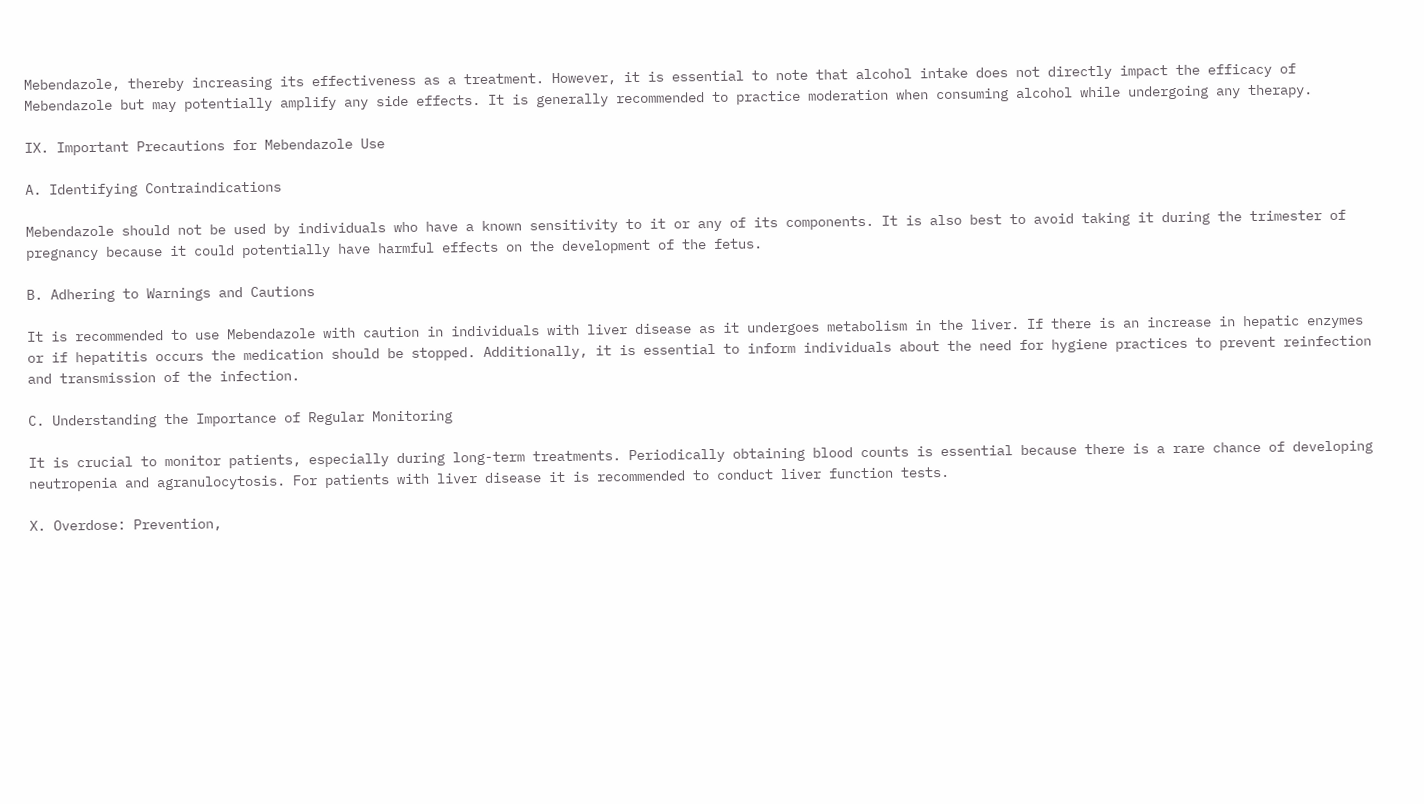Mebendazole, thereby increasing its effectiveness as a treatment. However, it is essential to note that alcohol intake does not directly impact the efficacy of Mebendazole but may potentially amplify any side effects. It is generally recommended to practice moderation when consuming alcohol while undergoing any therapy.

IX. Important Precautions for Mebendazole Use

A. Identifying Contraindications

Mebendazole should not be used by individuals who have a known sensitivity to it or any of its components. It is also best to avoid taking it during the trimester of pregnancy because it could potentially have harmful effects on the development of the fetus.

B. Adhering to Warnings and Cautions

It is recommended to use Mebendazole with caution in individuals with liver disease as it undergoes metabolism in the liver. If there is an increase in hepatic enzymes or if hepatitis occurs the medication should be stopped. Additionally, it is essential to inform individuals about the need for hygiene practices to prevent reinfection and transmission of the infection.

C. Understanding the Importance of Regular Monitoring

It is crucial to monitor patients, especially during long-term treatments. Periodically obtaining blood counts is essential because there is a rare chance of developing neutropenia and agranulocytosis. For patients with liver disease it is recommended to conduct liver function tests.

X. Overdose: Prevention,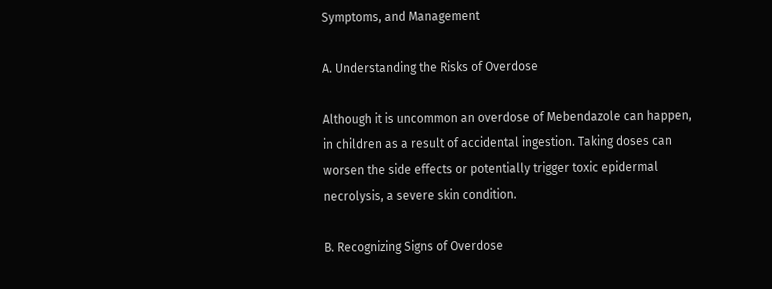Symptoms, and Management

A. Understanding the Risks of Overdose

Although it is uncommon an overdose of Mebendazole can happen, in children as a result of accidental ingestion. Taking doses can worsen the side effects or potentially trigger toxic epidermal necrolysis, a severe skin condition.

B. Recognizing Signs of Overdose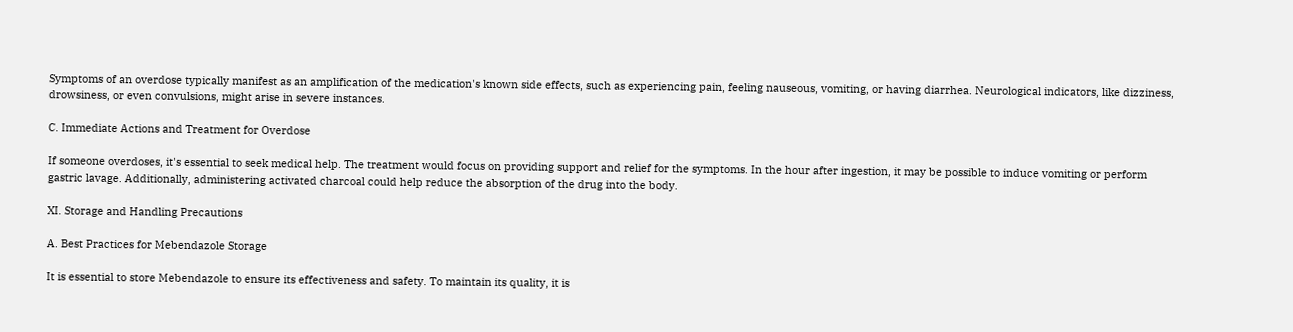Symptoms of an overdose typically manifest as an amplification of the medication's known side effects, such as experiencing pain, feeling nauseous, vomiting, or having diarrhea. Neurological indicators, like dizziness, drowsiness, or even convulsions, might arise in severe instances.

C. Immediate Actions and Treatment for Overdose

If someone overdoses, it's essential to seek medical help. The treatment would focus on providing support and relief for the symptoms. In the hour after ingestion, it may be possible to induce vomiting or perform gastric lavage. Additionally, administering activated charcoal could help reduce the absorption of the drug into the body.

XI. Storage and Handling Precautions

A. Best Practices for Mebendazole Storage

It is essential to store Mebendazole to ensure its effectiveness and safety. To maintain its quality, it is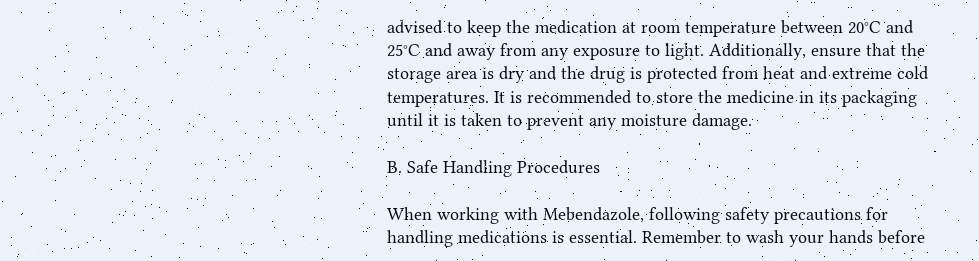advised to keep the medication at room temperature between 20°C and 25°C and away from any exposure to light. Additionally, ensure that the storage area is dry and the drug is protected from heat and extreme cold temperatures. It is recommended to store the medicine in its packaging until it is taken to prevent any moisture damage.

B. Safe Handling Procedures

When working with Mebendazole, following safety precautions for handling medications is essential. Remember to wash your hands before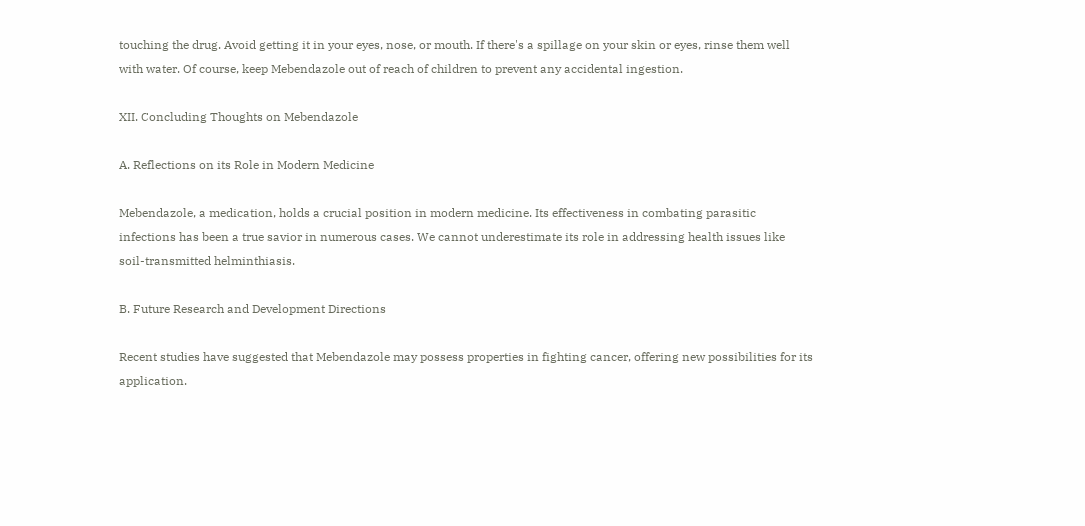touching the drug. Avoid getting it in your eyes, nose, or mouth. If there's a spillage on your skin or eyes, rinse them well with water. Of course, keep Mebendazole out of reach of children to prevent any accidental ingestion.

XII. Concluding Thoughts on Mebendazole

A. Reflections on its Role in Modern Medicine

Mebendazole, a medication, holds a crucial position in modern medicine. Its effectiveness in combating parasitic infections has been a true savior in numerous cases. We cannot underestimate its role in addressing health issues like soil-transmitted helminthiasis.

B. Future Research and Development Directions

Recent studies have suggested that Mebendazole may possess properties in fighting cancer, offering new possibilities for its application.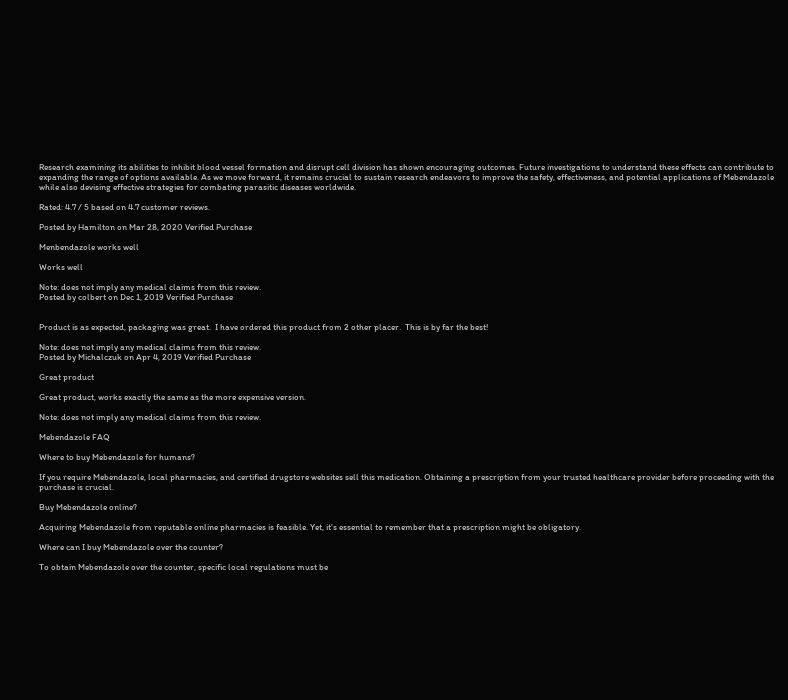Research examining its abilities to inhibit blood vessel formation and disrupt cell division has shown encouraging outcomes. Future investigations to understand these effects can contribute to expanding the range of options available. As we move forward, it remains crucial to sustain research endeavors to improve the safety, effectiveness, and potential applications of Mebendazole while also devising effective strategies for combating parasitic diseases worldwide.

Rated: 4.7 / 5 based on 4.7 customer reviews.

Posted by Hamilton on Mar 28, 2020 Verified Purchase

Menbendazole works well

Works well

Note: does not imply any medical claims from this review.
Posted by colbert on Dec 1, 2019 Verified Purchase


Product is as expected, packaging was great.  I have ordered this product from 2 other placer.  This is by far the best!

Note: does not imply any medical claims from this review.
Posted by Michalczuk on Apr 4, 2019 Verified Purchase

Great product

Great product, works exactly the same as the more expensive version.

Note: does not imply any medical claims from this review.

Mebendazole FAQ

Where to buy Mebendazole for humans?

If you require Mebendazole, local pharmacies, and certified drugstore websites sell this medication. Obtaining a prescription from your trusted healthcare provider before proceeding with the purchase is crucial.

Buy Mebendazole online?

Acquiring Mebendazole from reputable online pharmacies is feasible. Yet, it's essential to remember that a prescription might be obligatory.

Where can I buy Mebendazole over the counter?

To obtain Mebendazole over the counter, specific local regulations must be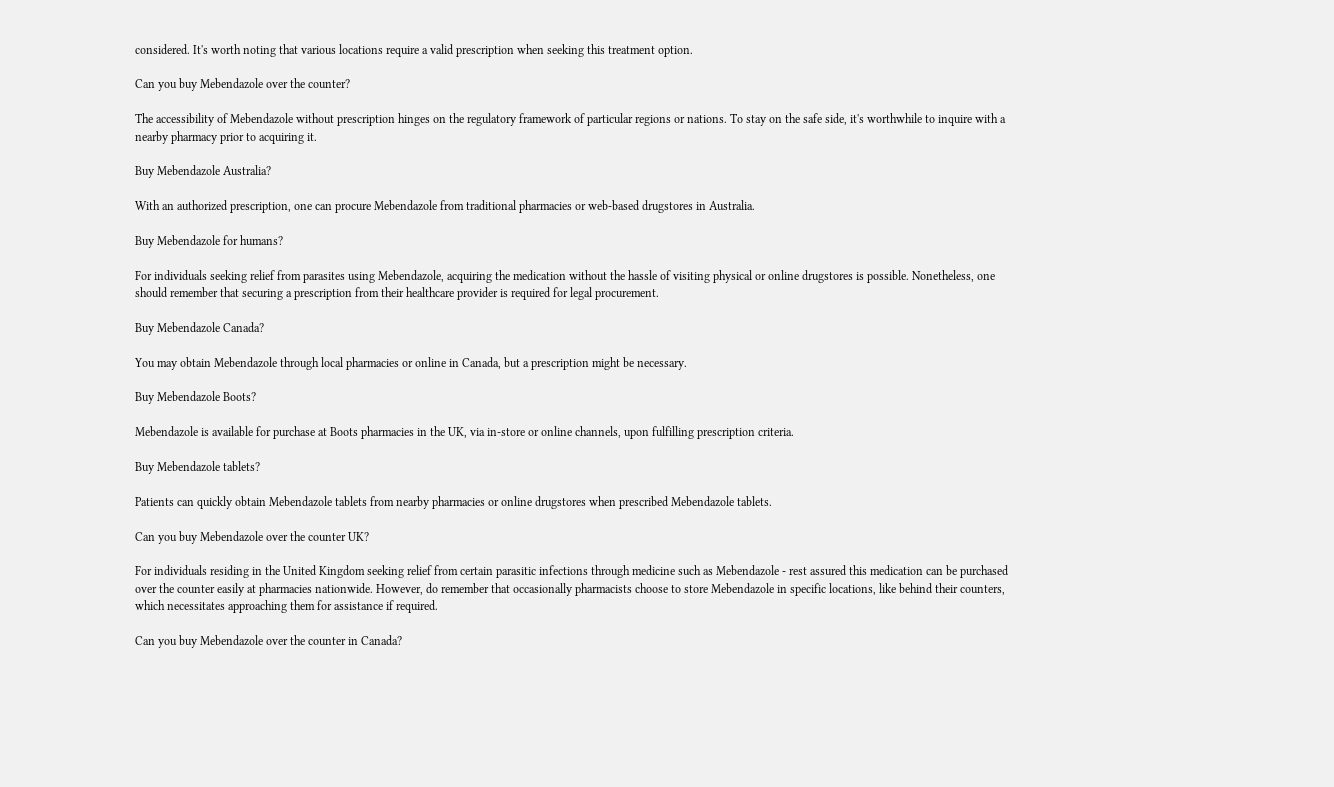considered. It's worth noting that various locations require a valid prescription when seeking this treatment option.

Can you buy Mebendazole over the counter?

The accessibility of Mebendazole without prescription hinges on the regulatory framework of particular regions or nations. To stay on the safe side, it's worthwhile to inquire with a nearby pharmacy prior to acquiring it.

Buy Mebendazole Australia?

With an authorized prescription, one can procure Mebendazole from traditional pharmacies or web-based drugstores in Australia.

Buy Mebendazole for humans?

For individuals seeking relief from parasites using Mebendazole, acquiring the medication without the hassle of visiting physical or online drugstores is possible. Nonetheless, one should remember that securing a prescription from their healthcare provider is required for legal procurement.

Buy Mebendazole Canada?

You may obtain Mebendazole through local pharmacies or online in Canada, but a prescription might be necessary.

Buy Mebendazole Boots?

Mebendazole is available for purchase at Boots pharmacies in the UK, via in-store or online channels, upon fulfilling prescription criteria.

Buy Mebendazole tablets?

Patients can quickly obtain Mebendazole tablets from nearby pharmacies or online drugstores when prescribed Mebendazole tablets.

Can you buy Mebendazole over the counter UK?

For individuals residing in the United Kingdom seeking relief from certain parasitic infections through medicine such as Mebendazole - rest assured this medication can be purchased over the counter easily at pharmacies nationwide. However, do remember that occasionally pharmacists choose to store Mebendazole in specific locations, like behind their counters, which necessitates approaching them for assistance if required.

Can you buy Mebendazole over the counter in Canada?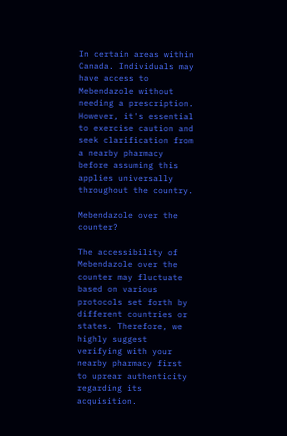In certain areas within Canada. Individuals may have access to Mebendazole without needing a prescription. However, it's essential to exercise caution and seek clarification from a nearby pharmacy before assuming this applies universally throughout the country.

Mebendazole over the counter?

The accessibility of Mebendazole over the counter may fluctuate based on various protocols set forth by different countries or states. Therefore, we highly suggest verifying with your nearby pharmacy first to uprear authenticity regarding its acquisition.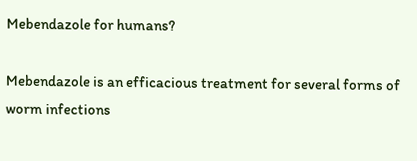Mebendazole for humans?

Mebendazole is an efficacious treatment for several forms of worm infections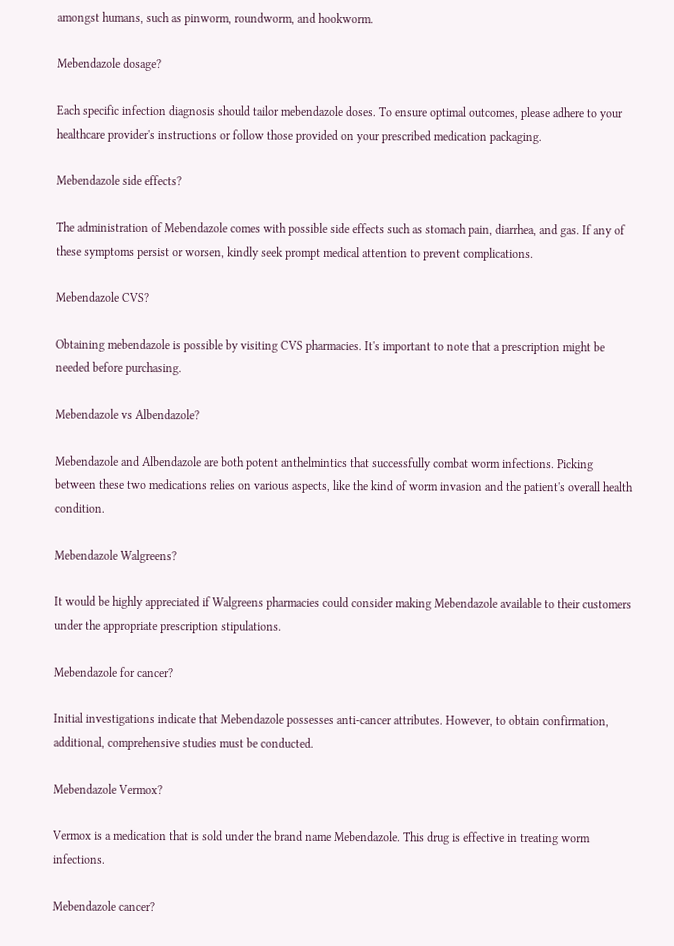amongst humans, such as pinworm, roundworm, and hookworm.

Mebendazole dosage?

Each specific infection diagnosis should tailor mebendazole doses. To ensure optimal outcomes, please adhere to your healthcare provider's instructions or follow those provided on your prescribed medication packaging.

Mebendazole side effects?

The administration of Mebendazole comes with possible side effects such as stomach pain, diarrhea, and gas. If any of these symptoms persist or worsen, kindly seek prompt medical attention to prevent complications.

Mebendazole CVS?

Obtaining mebendazole is possible by visiting CVS pharmacies. It's important to note that a prescription might be needed before purchasing.

Mebendazole vs Albendazole?

Mebendazole and Albendazole are both potent anthelmintics that successfully combat worm infections. Picking between these two medications relies on various aspects, like the kind of worm invasion and the patient's overall health condition.

Mebendazole Walgreens?

It would be highly appreciated if Walgreens pharmacies could consider making Mebendazole available to their customers under the appropriate prescription stipulations.

Mebendazole for cancer?

Initial investigations indicate that Mebendazole possesses anti-cancer attributes. However, to obtain confirmation, additional, comprehensive studies must be conducted.

Mebendazole Vermox?

Vermox is a medication that is sold under the brand name Mebendazole. This drug is effective in treating worm infections.

Mebendazole cancer?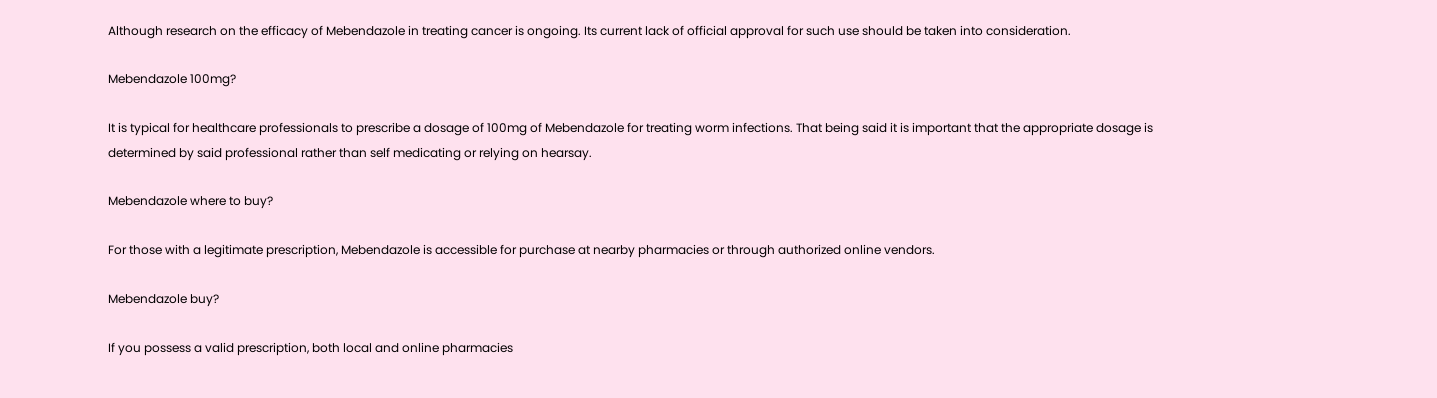Although research on the efficacy of Mebendazole in treating cancer is ongoing. Its current lack of official approval for such use should be taken into consideration.

Mebendazole 100mg?

It is typical for healthcare professionals to prescribe a dosage of 100mg of Mebendazole for treating worm infections. That being said it is important that the appropriate dosage is determined by said professional rather than self medicating or relying on hearsay.

Mebendazole where to buy?

For those with a legitimate prescription, Mebendazole is accessible for purchase at nearby pharmacies or through authorized online vendors.

Mebendazole buy?

If you possess a valid prescription, both local and online pharmacies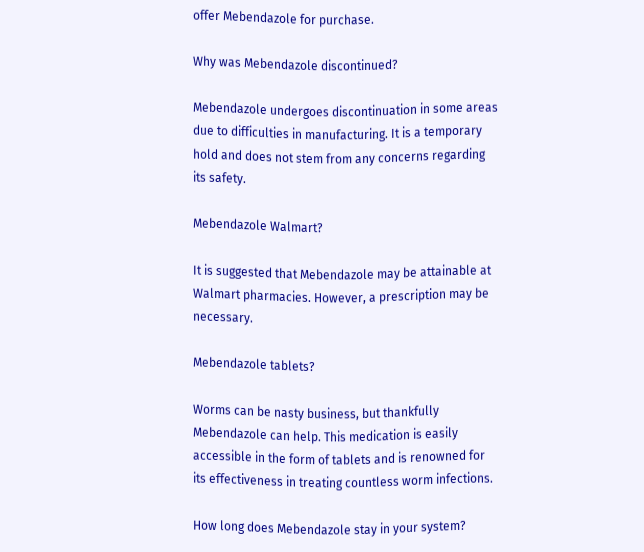offer Mebendazole for purchase.

Why was Mebendazole discontinued?

Mebendazole undergoes discontinuation in some areas due to difficulties in manufacturing. It is a temporary hold and does not stem from any concerns regarding its safety.

Mebendazole Walmart?

It is suggested that Mebendazole may be attainable at Walmart pharmacies. However, a prescription may be necessary.

Mebendazole tablets?

Worms can be nasty business, but thankfully Mebendazole can help. This medication is easily accessible in the form of tablets and is renowned for its effectiveness in treating countless worm infections.

How long does Mebendazole stay in your system?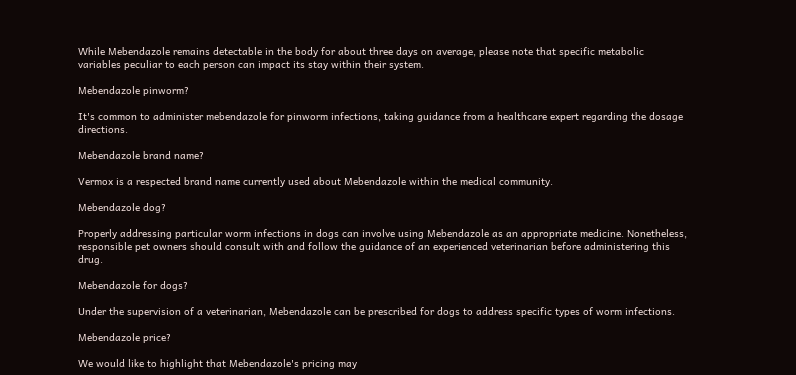While Mebendazole remains detectable in the body for about three days on average, please note that specific metabolic variables peculiar to each person can impact its stay within their system.

Mebendazole pinworm?

It's common to administer mebendazole for pinworm infections, taking guidance from a healthcare expert regarding the dosage directions.

Mebendazole brand name?

Vermox is a respected brand name currently used about Mebendazole within the medical community.

Mebendazole dog?

Properly addressing particular worm infections in dogs can involve using Mebendazole as an appropriate medicine. Nonetheless, responsible pet owners should consult with and follow the guidance of an experienced veterinarian before administering this drug.

Mebendazole for dogs?

Under the supervision of a veterinarian, Mebendazole can be prescribed for dogs to address specific types of worm infections.

Mebendazole price?

We would like to highlight that Mebendazole's pricing may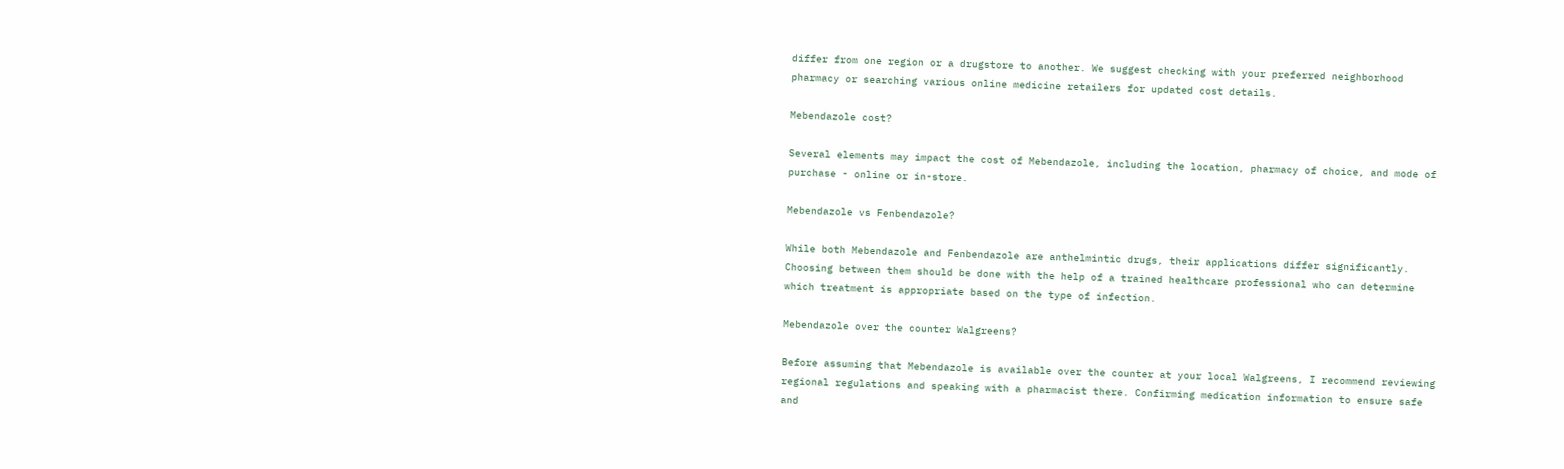differ from one region or a drugstore to another. We suggest checking with your preferred neighborhood pharmacy or searching various online medicine retailers for updated cost details.

Mebendazole cost?

Several elements may impact the cost of Mebendazole, including the location, pharmacy of choice, and mode of purchase - online or in-store.

Mebendazole vs Fenbendazole?

While both Mebendazole and Fenbendazole are anthelmintic drugs, their applications differ significantly. Choosing between them should be done with the help of a trained healthcare professional who can determine which treatment is appropriate based on the type of infection.

Mebendazole over the counter Walgreens?

Before assuming that Mebendazole is available over the counter at your local Walgreens, I recommend reviewing regional regulations and speaking with a pharmacist there. Confirming medication information to ensure safe and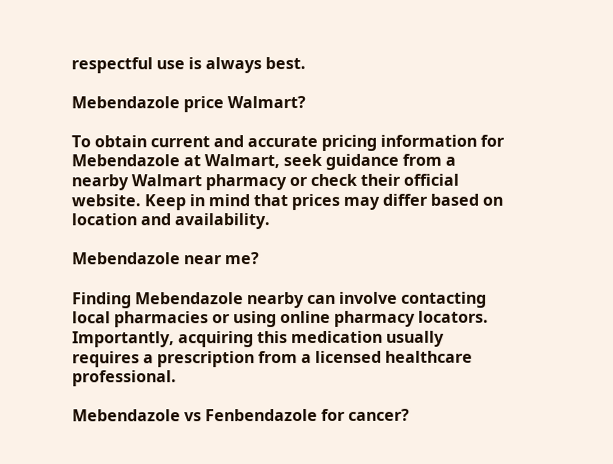respectful use is always best.

Mebendazole price Walmart?

To obtain current and accurate pricing information for Mebendazole at Walmart, seek guidance from a nearby Walmart pharmacy or check their official website. Keep in mind that prices may differ based on location and availability.

Mebendazole near me?

Finding Mebendazole nearby can involve contacting local pharmacies or using online pharmacy locators. Importantly, acquiring this medication usually requires a prescription from a licensed healthcare professional.

Mebendazole vs Fenbendazole for cancer?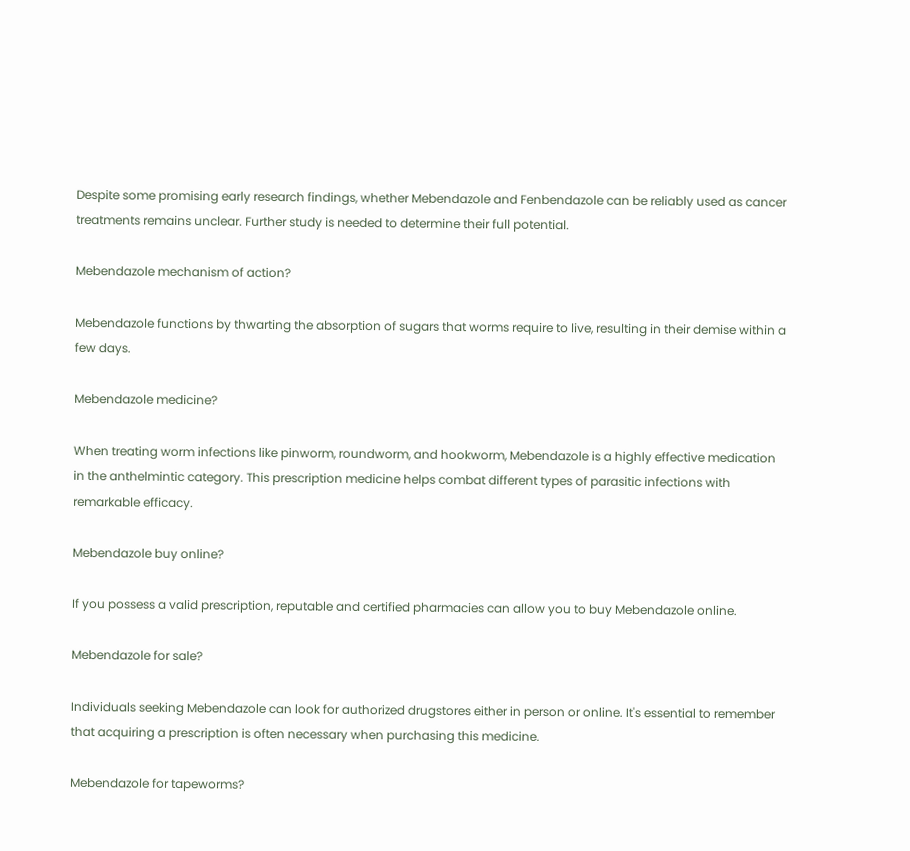Despite some promising early research findings, whether Mebendazole and Fenbendazole can be reliably used as cancer treatments remains unclear. Further study is needed to determine their full potential.

Mebendazole mechanism of action?

Mebendazole functions by thwarting the absorption of sugars that worms require to live, resulting in their demise within a few days.

Mebendazole medicine?

When treating worm infections like pinworm, roundworm, and hookworm, Mebendazole is a highly effective medication in the anthelmintic category. This prescription medicine helps combat different types of parasitic infections with remarkable efficacy.

Mebendazole buy online?

If you possess a valid prescription, reputable and certified pharmacies can allow you to buy Mebendazole online.

Mebendazole for sale?

Individuals seeking Mebendazole can look for authorized drugstores either in person or online. It's essential to remember that acquiring a prescription is often necessary when purchasing this medicine.

Mebendazole for tapeworms?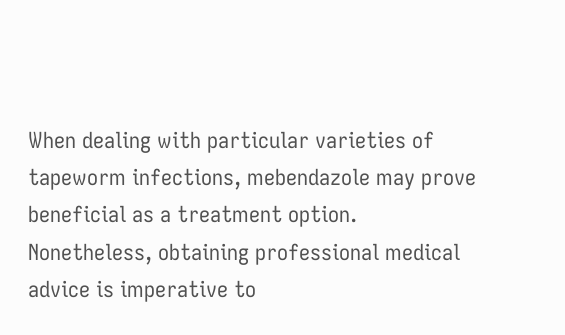When dealing with particular varieties of tapeworm infections, mebendazole may prove beneficial as a treatment option. Nonetheless, obtaining professional medical advice is imperative to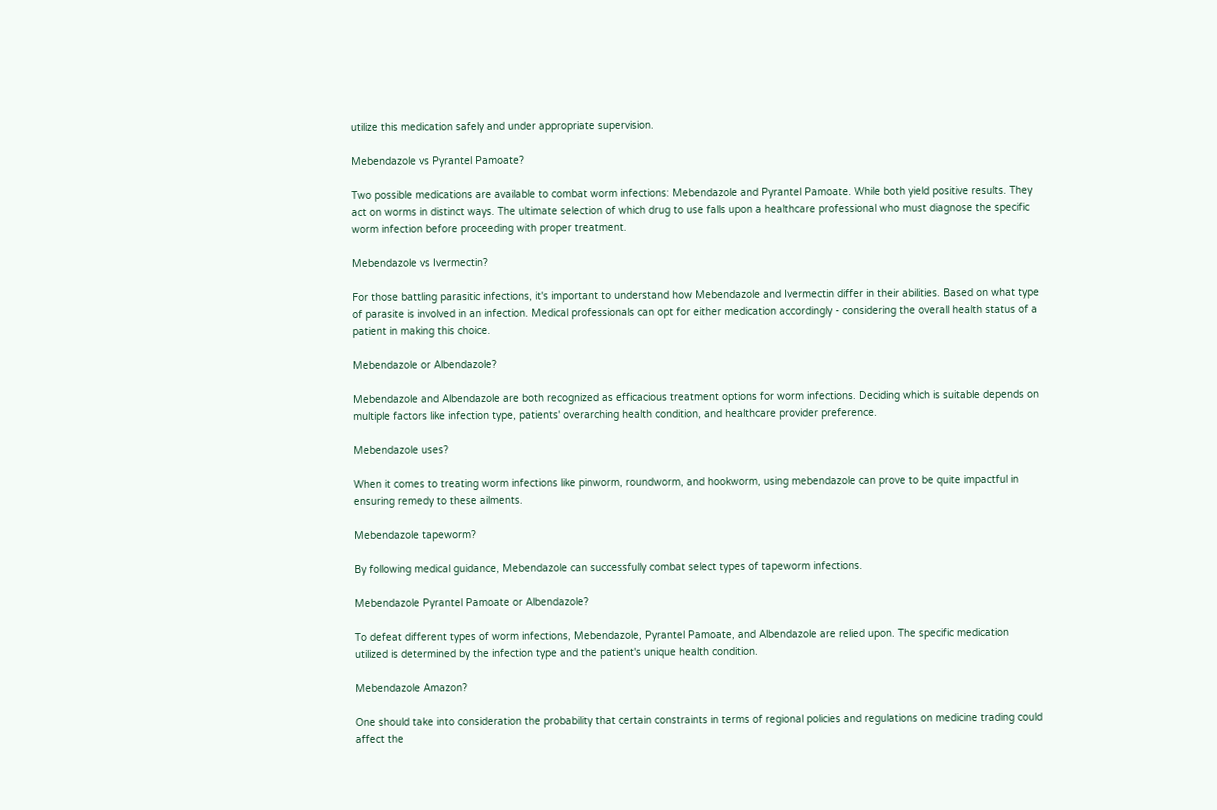utilize this medication safely and under appropriate supervision.

Mebendazole vs Pyrantel Pamoate?

Two possible medications are available to combat worm infections: Mebendazole and Pyrantel Pamoate. While both yield positive results. They act on worms in distinct ways. The ultimate selection of which drug to use falls upon a healthcare professional who must diagnose the specific worm infection before proceeding with proper treatment.

Mebendazole vs Ivermectin?

For those battling parasitic infections, it's important to understand how Mebendazole and Ivermectin differ in their abilities. Based on what type of parasite is involved in an infection. Medical professionals can opt for either medication accordingly - considering the overall health status of a patient in making this choice.

Mebendazole or Albendazole?

Mebendazole and Albendazole are both recognized as efficacious treatment options for worm infections. Deciding which is suitable depends on multiple factors like infection type, patients' overarching health condition, and healthcare provider preference.

Mebendazole uses?

When it comes to treating worm infections like pinworm, roundworm, and hookworm, using mebendazole can prove to be quite impactful in ensuring remedy to these ailments.

Mebendazole tapeworm?

By following medical guidance, Mebendazole can successfully combat select types of tapeworm infections.

Mebendazole Pyrantel Pamoate or Albendazole?

To defeat different types of worm infections, Mebendazole, Pyrantel Pamoate, and Albendazole are relied upon. The specific medication utilized is determined by the infection type and the patient's unique health condition.

Mebendazole Amazon?

One should take into consideration the probability that certain constraints in terms of regional policies and regulations on medicine trading could affect the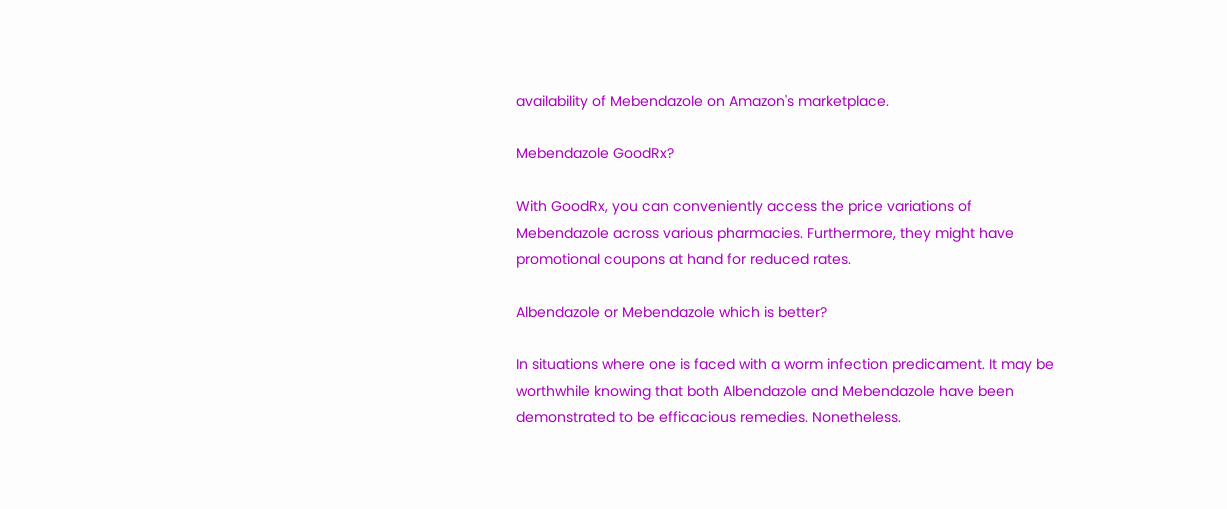availability of Mebendazole on Amazon's marketplace.

Mebendazole GoodRx?

With GoodRx, you can conveniently access the price variations of Mebendazole across various pharmacies. Furthermore, they might have promotional coupons at hand for reduced rates.

Albendazole or Mebendazole which is better?

In situations where one is faced with a worm infection predicament. It may be worthwhile knowing that both Albendazole and Mebendazole have been demonstrated to be efficacious remedies. Nonetheless.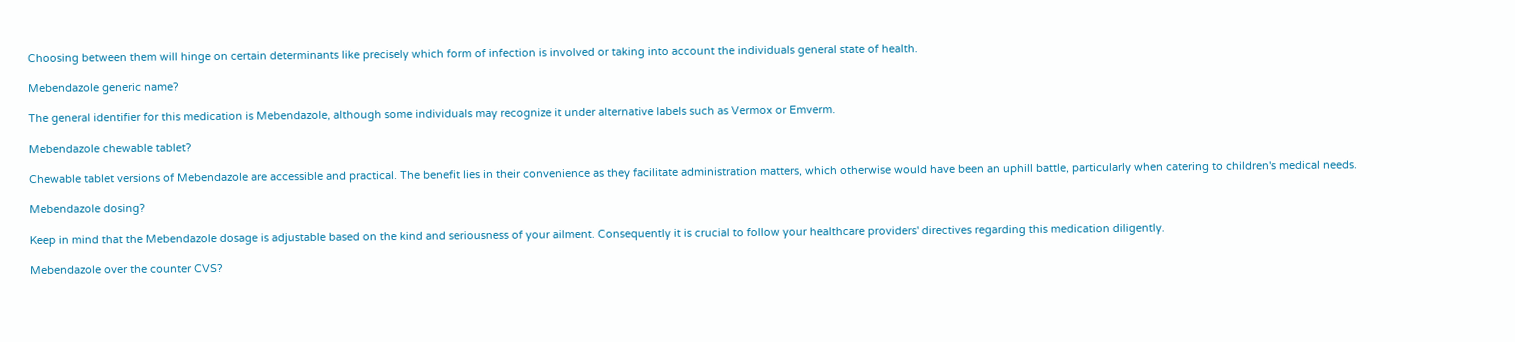Choosing between them will hinge on certain determinants like precisely which form of infection is involved or taking into account the individuals general state of health.

Mebendazole generic name?

The general identifier for this medication is Mebendazole, although some individuals may recognize it under alternative labels such as Vermox or Emverm.

Mebendazole chewable tablet?

Chewable tablet versions of Mebendazole are accessible and practical. The benefit lies in their convenience as they facilitate administration matters, which otherwise would have been an uphill battle, particularly when catering to children's medical needs.

Mebendazole dosing?

Keep in mind that the Mebendazole dosage is adjustable based on the kind and seriousness of your ailment. Consequently it is crucial to follow your healthcare providers' directives regarding this medication diligently.

Mebendazole over the counter CVS?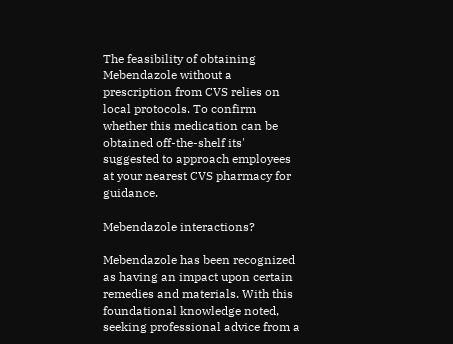The feasibility of obtaining Mebendazole without a prescription from CVS relies on local protocols. To confirm whether this medication can be obtained off-the-shelf its' suggested to approach employees at your nearest CVS pharmacy for guidance.

Mebendazole interactions?

Mebendazole has been recognized as having an impact upon certain remedies and materials. With this foundational knowledge noted, seeking professional advice from a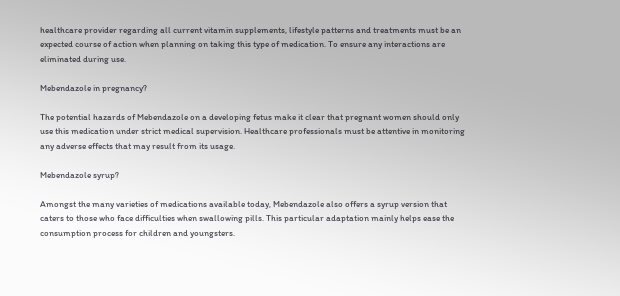healthcare provider regarding all current vitamin supplements, lifestyle patterns and treatments must be an expected course of action when planning on taking this type of medication. To ensure any interactions are eliminated during use.

Mebendazole in pregnancy?

The potential hazards of Mebendazole on a developing fetus make it clear that pregnant women should only use this medication under strict medical supervision. Healthcare professionals must be attentive in monitoring any adverse effects that may result from its usage.

Mebendazole syrup?

Amongst the many varieties of medications available today, Mebendazole also offers a syrup version that caters to those who face difficulties when swallowing pills. This particular adaptation mainly helps ease the consumption process for children and youngsters.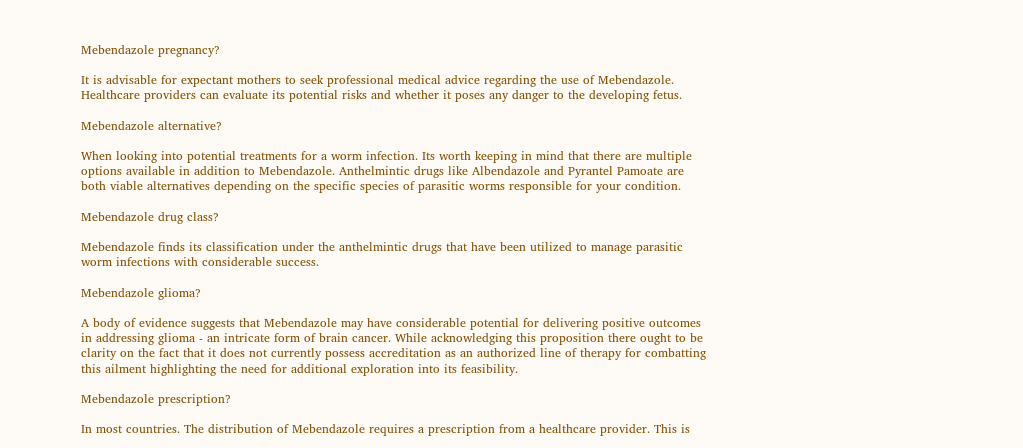Mebendazole pregnancy?

It is advisable for expectant mothers to seek professional medical advice regarding the use of Mebendazole. Healthcare providers can evaluate its potential risks and whether it poses any danger to the developing fetus.

Mebendazole alternative?

When looking into potential treatments for a worm infection. Its worth keeping in mind that there are multiple options available in addition to Mebendazole. Anthelmintic drugs like Albendazole and Pyrantel Pamoate are both viable alternatives depending on the specific species of parasitic worms responsible for your condition.

Mebendazole drug class?

Mebendazole finds its classification under the anthelmintic drugs that have been utilized to manage parasitic worm infections with considerable success.

Mebendazole glioma?

A body of evidence suggests that Mebendazole may have considerable potential for delivering positive outcomes in addressing glioma - an intricate form of brain cancer. While acknowledging this proposition there ought to be clarity on the fact that it does not currently possess accreditation as an authorized line of therapy for combatting this ailment highlighting the need for additional exploration into its feasibility.

Mebendazole prescription?

In most countries. The distribution of Mebendazole requires a prescription from a healthcare provider. This is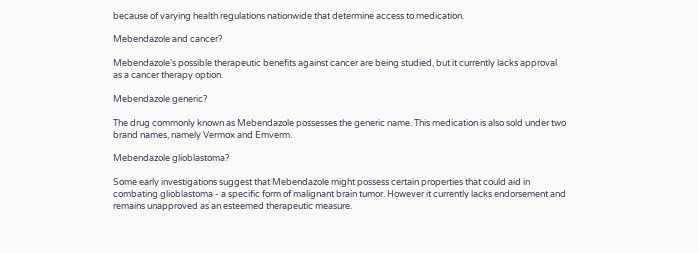because of varying health regulations nationwide that determine access to medication.

Mebendazole and cancer?

Mebendazole's possible therapeutic benefits against cancer are being studied, but it currently lacks approval as a cancer therapy option.

Mebendazole generic?

The drug commonly known as Mebendazole possesses the generic name. This medication is also sold under two brand names, namely Vermox and Emverm.

Mebendazole glioblastoma?

Some early investigations suggest that Mebendazole might possess certain properties that could aid in combating glioblastoma - a specific form of malignant brain tumor. However it currently lacks endorsement and remains unapproved as an esteemed therapeutic measure.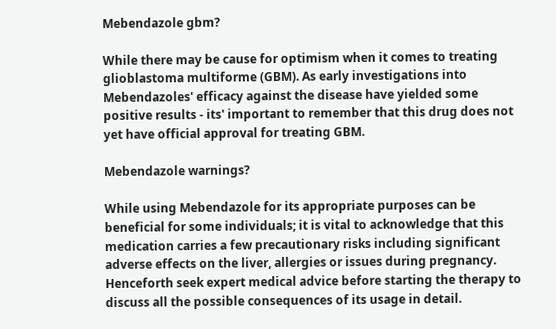Mebendazole gbm?

While there may be cause for optimism when it comes to treating glioblastoma multiforme (GBM). As early investigations into Mebendazoles' efficacy against the disease have yielded some positive results - its' important to remember that this drug does not yet have official approval for treating GBM.

Mebendazole warnings?

While using Mebendazole for its appropriate purposes can be beneficial for some individuals; it is vital to acknowledge that this medication carries a few precautionary risks including significant adverse effects on the liver, allergies or issues during pregnancy. Henceforth seek expert medical advice before starting the therapy to discuss all the possible consequences of its usage in detail.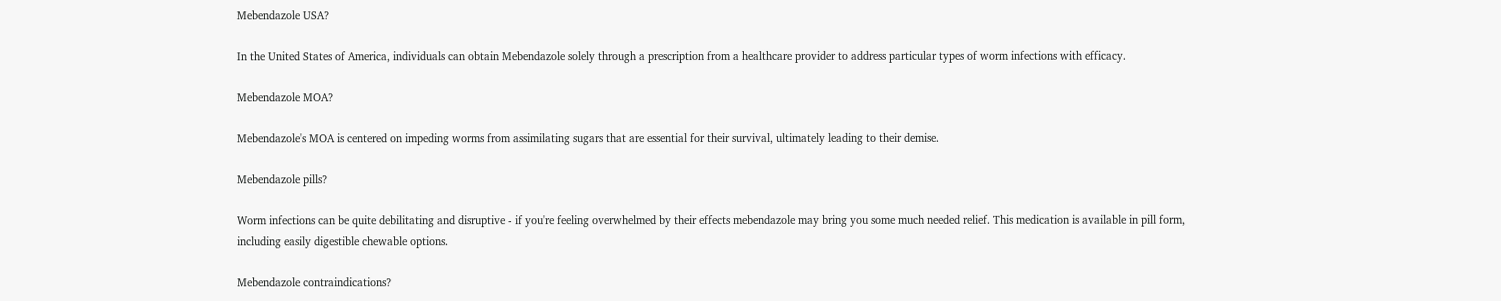Mebendazole USA?

In the United States of America, individuals can obtain Mebendazole solely through a prescription from a healthcare provider to address particular types of worm infections with efficacy.

Mebendazole MOA?

Mebendazole's MOA is centered on impeding worms from assimilating sugars that are essential for their survival, ultimately leading to their demise.

Mebendazole pills?

Worm infections can be quite debilitating and disruptive - if you're feeling overwhelmed by their effects mebendazole may bring you some much needed relief. This medication is available in pill form, including easily digestible chewable options.

Mebendazole contraindications?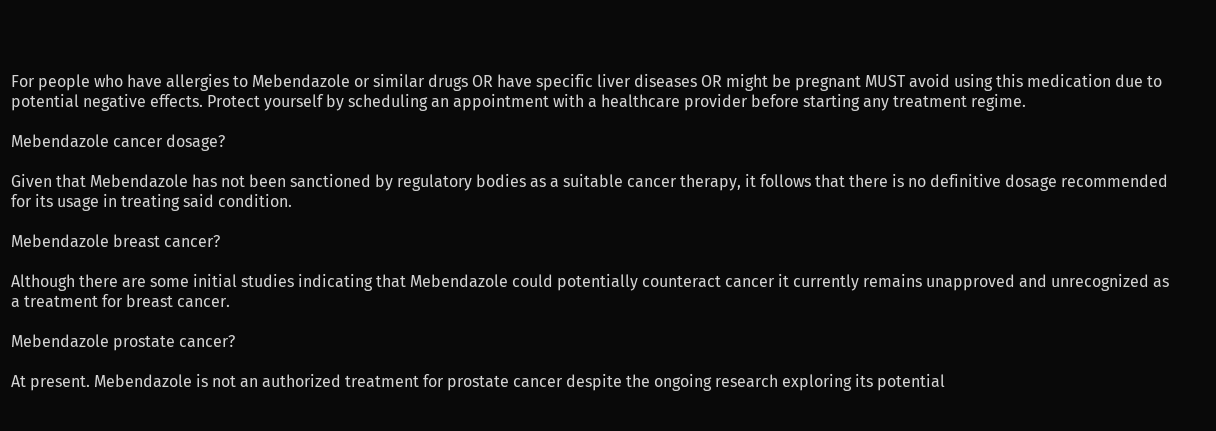For people who have allergies to Mebendazole or similar drugs OR have specific liver diseases OR might be pregnant MUST avoid using this medication due to potential negative effects. Protect yourself by scheduling an appointment with a healthcare provider before starting any treatment regime.

Mebendazole cancer dosage?

Given that Mebendazole has not been sanctioned by regulatory bodies as a suitable cancer therapy, it follows that there is no definitive dosage recommended for its usage in treating said condition.

Mebendazole breast cancer?

Although there are some initial studies indicating that Mebendazole could potentially counteract cancer it currently remains unapproved and unrecognized as a treatment for breast cancer.

Mebendazole prostate cancer?

At present. Mebendazole is not an authorized treatment for prostate cancer despite the ongoing research exploring its potential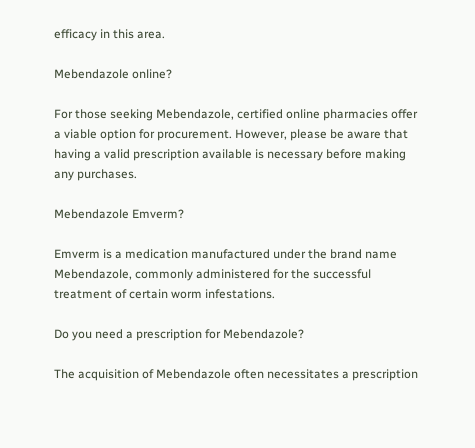efficacy in this area.

Mebendazole online?

For those seeking Mebendazole, certified online pharmacies offer a viable option for procurement. However, please be aware that having a valid prescription available is necessary before making any purchases.

Mebendazole Emverm?

Emverm is a medication manufactured under the brand name Mebendazole, commonly administered for the successful treatment of certain worm infestations.

Do you need a prescription for Mebendazole?

The acquisition of Mebendazole often necessitates a prescription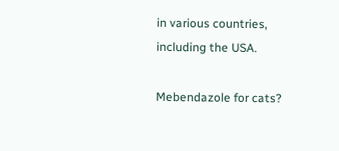in various countries, including the USA.

Mebendazole for cats?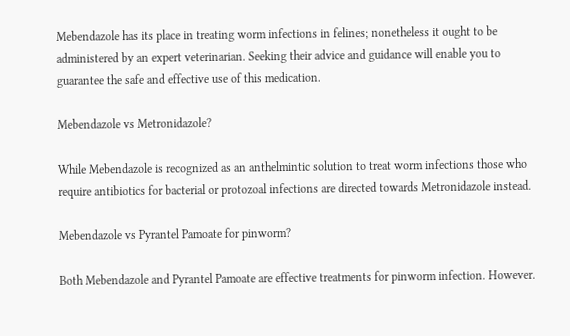Mebendazole has its place in treating worm infections in felines; nonetheless it ought to be administered by an expert veterinarian. Seeking their advice and guidance will enable you to guarantee the safe and effective use of this medication.

Mebendazole vs Metronidazole?

While Mebendazole is recognized as an anthelmintic solution to treat worm infections those who require antibiotics for bacterial or protozoal infections are directed towards Metronidazole instead.

Mebendazole vs Pyrantel Pamoate for pinworm?

Both Mebendazole and Pyrantel Pamoate are effective treatments for pinworm infection. However.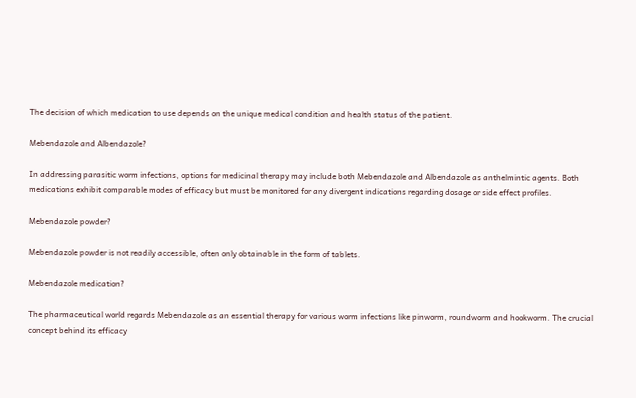The decision of which medication to use depends on the unique medical condition and health status of the patient.

Mebendazole and Albendazole?

In addressing parasitic worm infections, options for medicinal therapy may include both Mebendazole and Albendazole as anthelmintic agents. Both medications exhibit comparable modes of efficacy but must be monitored for any divergent indications regarding dosage or side effect profiles.

Mebendazole powder?

Mebendazole powder is not readily accessible, often only obtainable in the form of tablets.

Mebendazole medication?

The pharmaceutical world regards Mebendazole as an essential therapy for various worm infections like pinworm, roundworm and hookworm. The crucial concept behind its efficacy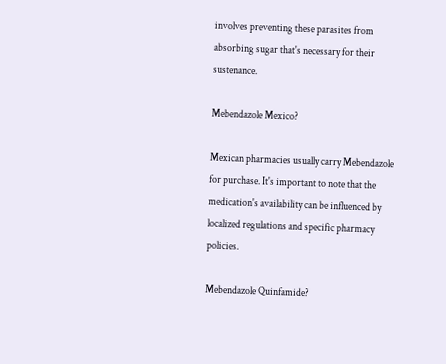involves preventing these parasites from absorbing sugar that's necessary for their sustenance.

Mebendazole Mexico?

Mexican pharmacies usually carry Mebendazole for purchase. It's important to note that the medication's availability can be influenced by localized regulations and specific pharmacy policies.

Mebendazole Quinfamide?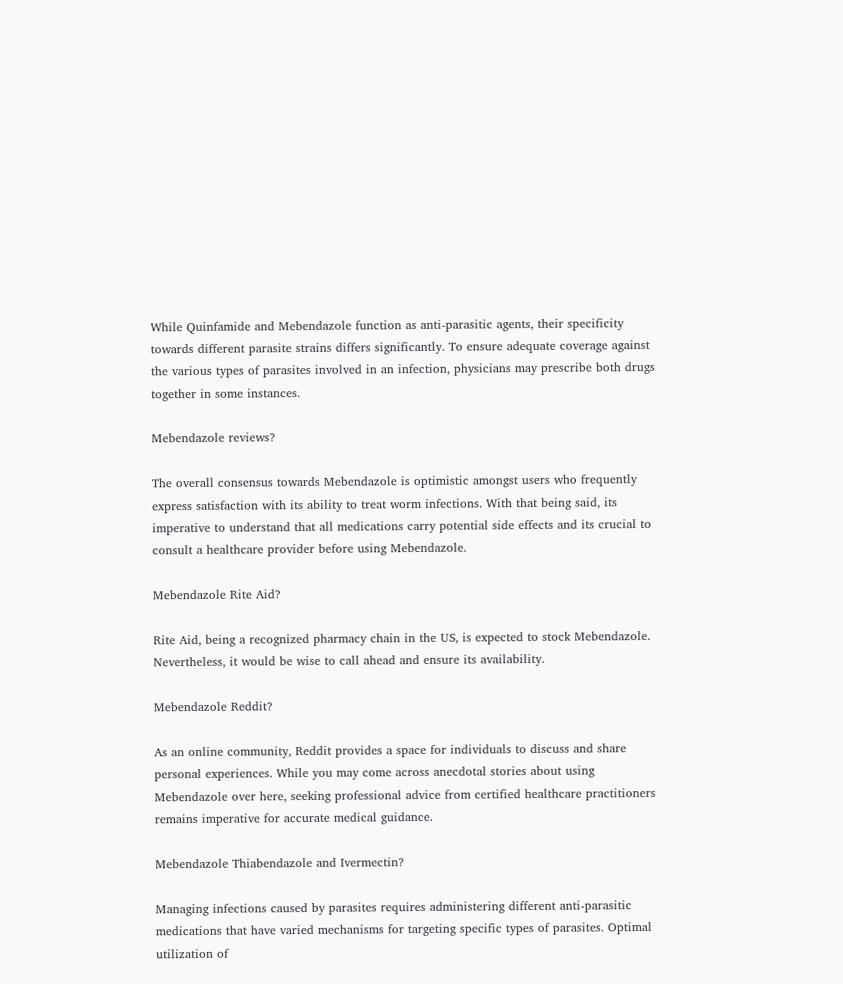While Quinfamide and Mebendazole function as anti-parasitic agents, their specificity towards different parasite strains differs significantly. To ensure adequate coverage against the various types of parasites involved in an infection, physicians may prescribe both drugs together in some instances.

Mebendazole reviews?

The overall consensus towards Mebendazole is optimistic amongst users who frequently express satisfaction with its ability to treat worm infections. With that being said, its imperative to understand that all medications carry potential side effects and its crucial to consult a healthcare provider before using Mebendazole.

Mebendazole Rite Aid?

Rite Aid, being a recognized pharmacy chain in the US, is expected to stock Mebendazole. Nevertheless, it would be wise to call ahead and ensure its availability.

Mebendazole Reddit?

As an online community, Reddit provides a space for individuals to discuss and share personal experiences. While you may come across anecdotal stories about using Mebendazole over here, seeking professional advice from certified healthcare practitioners remains imperative for accurate medical guidance.

Mebendazole Thiabendazole and Ivermectin?

Managing infections caused by parasites requires administering different anti-parasitic medications that have varied mechanisms for targeting specific types of parasites. Optimal utilization of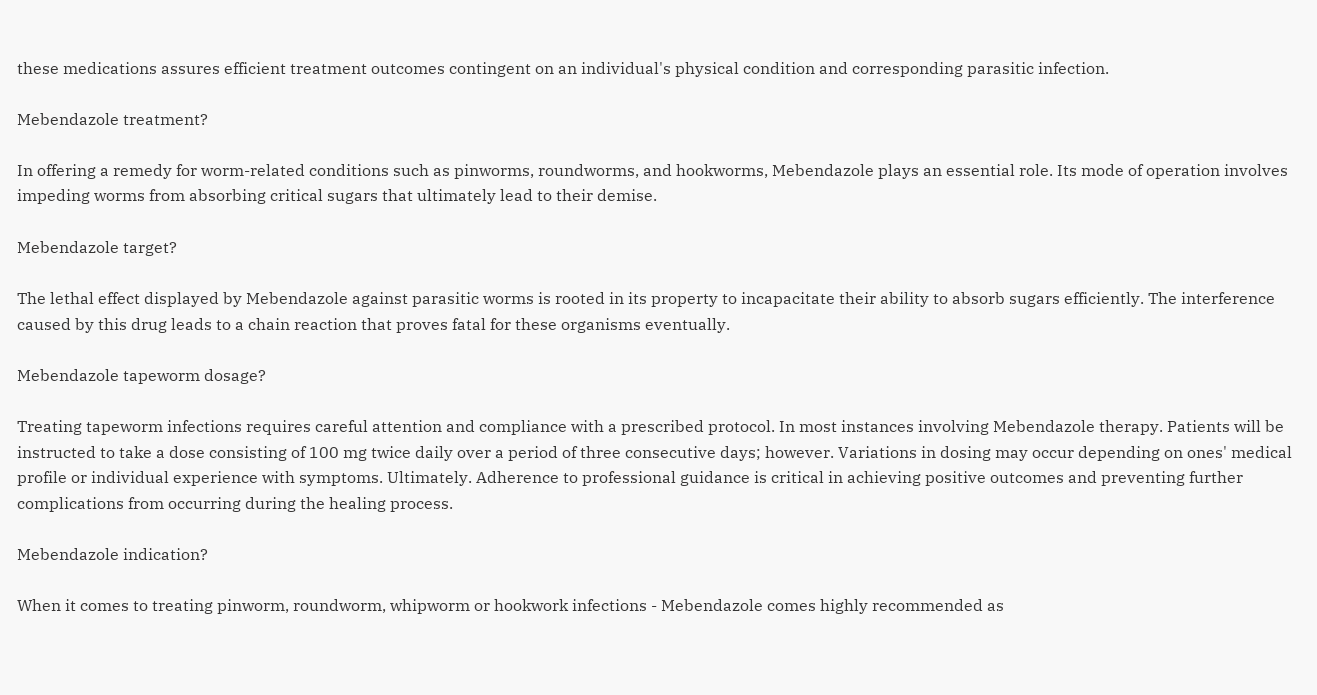these medications assures efficient treatment outcomes contingent on an individual's physical condition and corresponding parasitic infection.

Mebendazole treatment?

In offering a remedy for worm-related conditions such as pinworms, roundworms, and hookworms, Mebendazole plays an essential role. Its mode of operation involves impeding worms from absorbing critical sugars that ultimately lead to their demise.

Mebendazole target?

The lethal effect displayed by Mebendazole against parasitic worms is rooted in its property to incapacitate their ability to absorb sugars efficiently. The interference caused by this drug leads to a chain reaction that proves fatal for these organisms eventually.

Mebendazole tapeworm dosage?

Treating tapeworm infections requires careful attention and compliance with a prescribed protocol. In most instances involving Mebendazole therapy. Patients will be instructed to take a dose consisting of 100 mg twice daily over a period of three consecutive days; however. Variations in dosing may occur depending on ones' medical profile or individual experience with symptoms. Ultimately. Adherence to professional guidance is critical in achieving positive outcomes and preventing further complications from occurring during the healing process.

Mebendazole indication?

When it comes to treating pinworm, roundworm, whipworm or hookwork infections - Mebendazole comes highly recommended as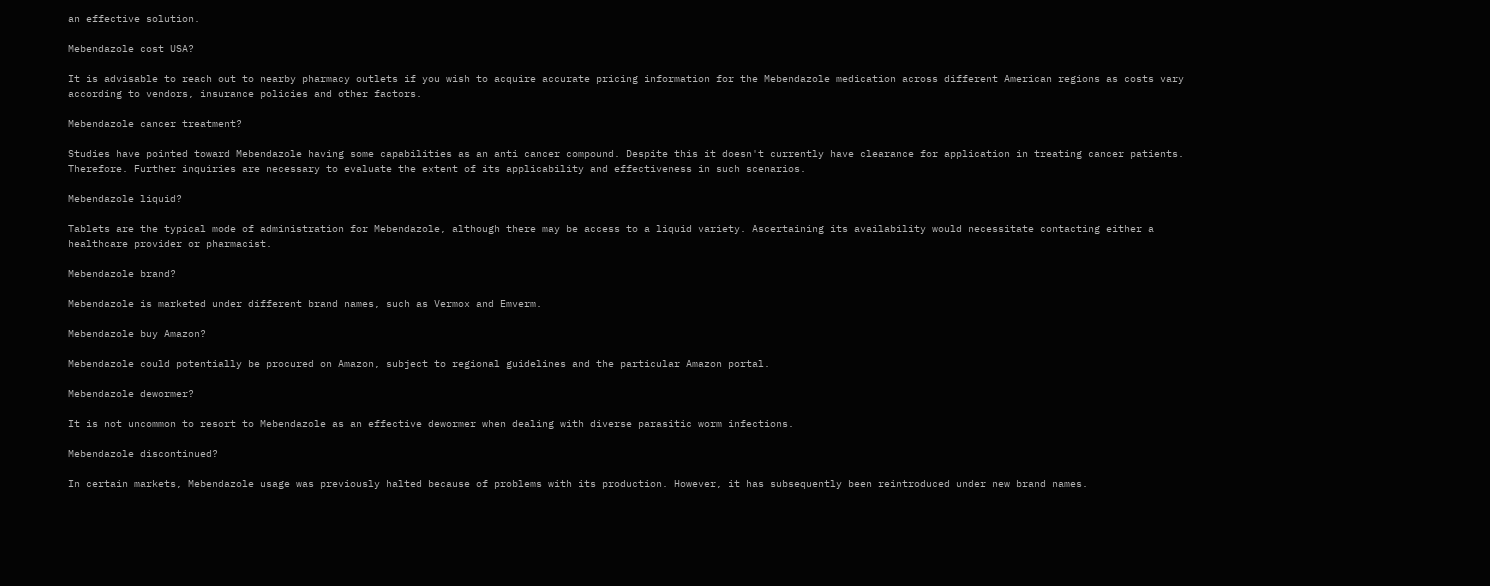an effective solution.

Mebendazole cost USA?

It is advisable to reach out to nearby pharmacy outlets if you wish to acquire accurate pricing information for the Mebendazole medication across different American regions as costs vary according to vendors, insurance policies and other factors.

Mebendazole cancer treatment?

Studies have pointed toward Mebendazole having some capabilities as an anti cancer compound. Despite this it doesn't currently have clearance for application in treating cancer patients. Therefore. Further inquiries are necessary to evaluate the extent of its applicability and effectiveness in such scenarios.

Mebendazole liquid?

Tablets are the typical mode of administration for Mebendazole, although there may be access to a liquid variety. Ascertaining its availability would necessitate contacting either a healthcare provider or pharmacist.

Mebendazole brand?

Mebendazole is marketed under different brand names, such as Vermox and Emverm.

Mebendazole buy Amazon?

Mebendazole could potentially be procured on Amazon, subject to regional guidelines and the particular Amazon portal.

Mebendazole dewormer?

It is not uncommon to resort to Mebendazole as an effective dewormer when dealing with diverse parasitic worm infections.

Mebendazole discontinued?

In certain markets, Mebendazole usage was previously halted because of problems with its production. However, it has subsequently been reintroduced under new brand names.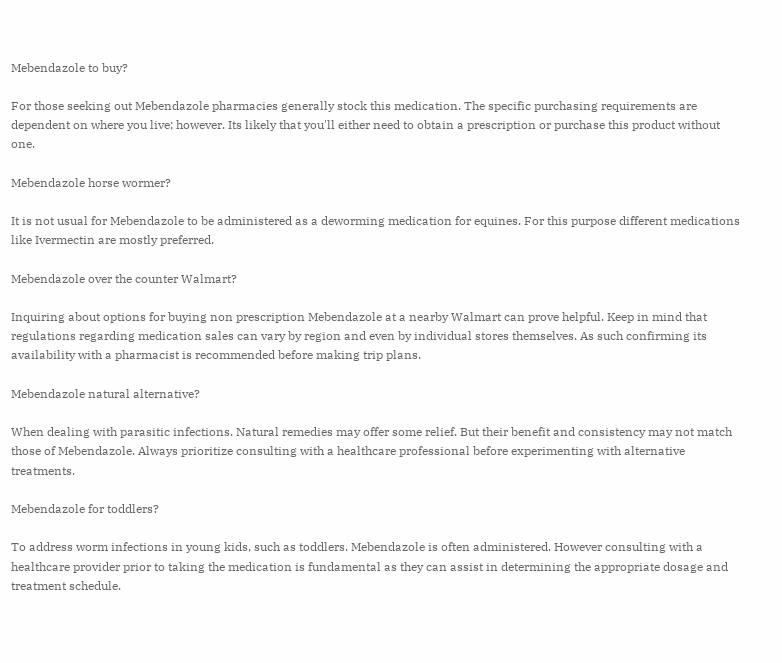Mebendazole to buy?

For those seeking out Mebendazole pharmacies generally stock this medication. The specific purchasing requirements are dependent on where you live; however. Its likely that you'll either need to obtain a prescription or purchase this product without one.

Mebendazole horse wormer?

It is not usual for Mebendazole to be administered as a deworming medication for equines. For this purpose different medications like Ivermectin are mostly preferred.

Mebendazole over the counter Walmart?

Inquiring about options for buying non prescription Mebendazole at a nearby Walmart can prove helpful. Keep in mind that regulations regarding medication sales can vary by region and even by individual stores themselves. As such confirming its availability with a pharmacist is recommended before making trip plans.

Mebendazole natural alternative?

When dealing with parasitic infections. Natural remedies may offer some relief. But their benefit and consistency may not match those of Mebendazole. Always prioritize consulting with a healthcare professional before experimenting with alternative treatments.

Mebendazole for toddlers?

To address worm infections in young kids, such as toddlers. Mebendazole is often administered. However consulting with a healthcare provider prior to taking the medication is fundamental as they can assist in determining the appropriate dosage and treatment schedule.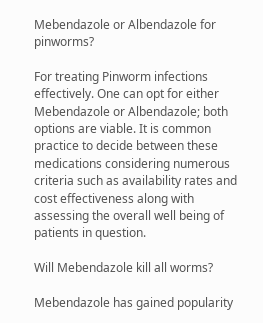Mebendazole or Albendazole for pinworms?

For treating Pinworm infections effectively. One can opt for either Mebendazole or Albendazole; both options are viable. It is common practice to decide between these medications considering numerous criteria such as availability rates and cost effectiveness along with assessing the overall well being of patients in question.

Will Mebendazole kill all worms?

Mebendazole has gained popularity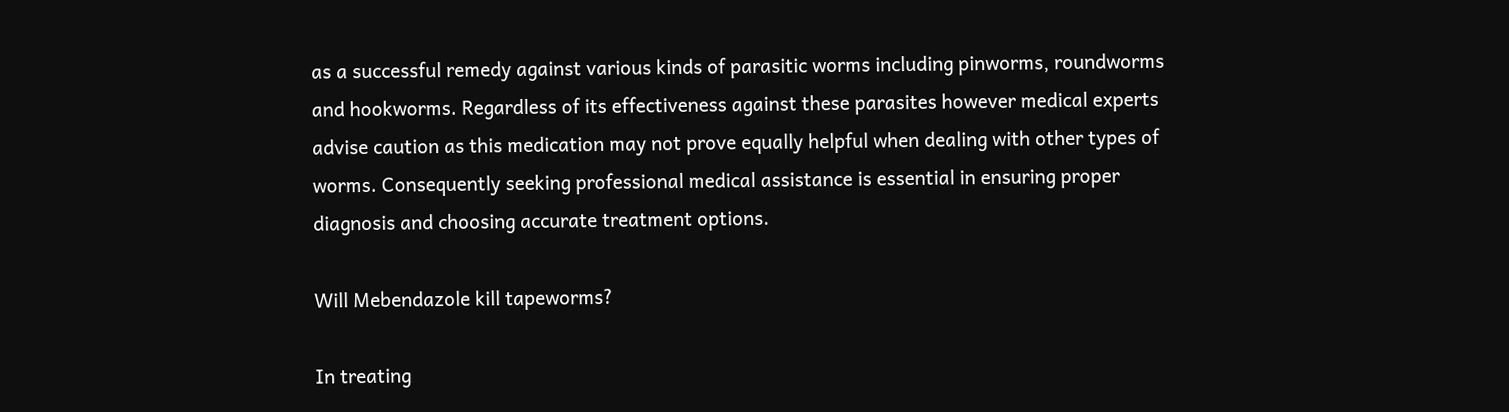as a successful remedy against various kinds of parasitic worms including pinworms, roundworms and hookworms. Regardless of its effectiveness against these parasites however medical experts advise caution as this medication may not prove equally helpful when dealing with other types of worms. Consequently seeking professional medical assistance is essential in ensuring proper diagnosis and choosing accurate treatment options.

Will Mebendazole kill tapeworms?

In treating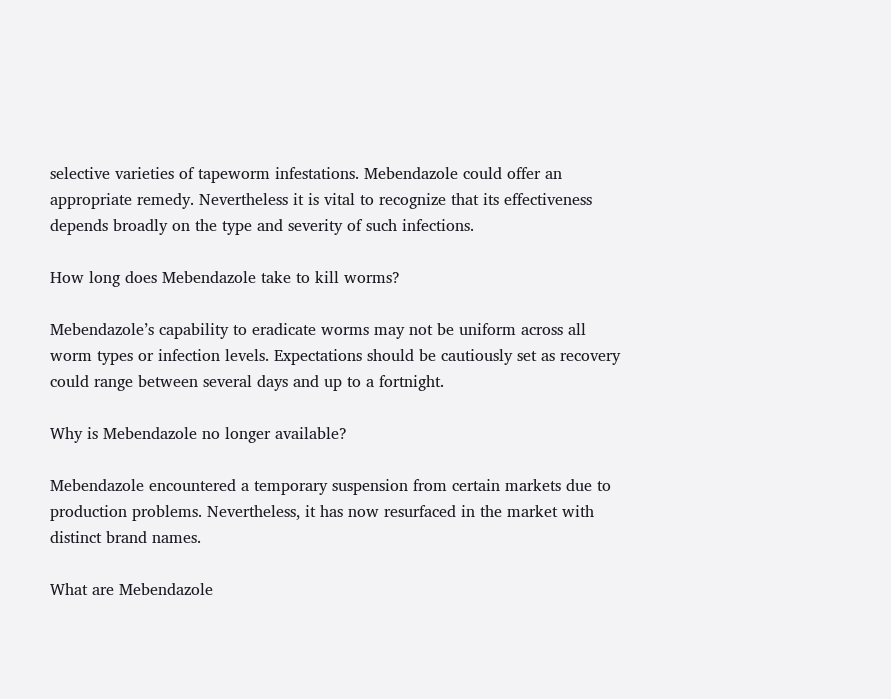selective varieties of tapeworm infestations. Mebendazole could offer an appropriate remedy. Nevertheless it is vital to recognize that its effectiveness depends broadly on the type and severity of such infections.

How long does Mebendazole take to kill worms?

Mebendazole’s capability to eradicate worms may not be uniform across all worm types or infection levels. Expectations should be cautiously set as recovery could range between several days and up to a fortnight.

Why is Mebendazole no longer available?

Mebendazole encountered a temporary suspension from certain markets due to production problems. Nevertheless, it has now resurfaced in the market with distinct brand names.

What are Mebendazole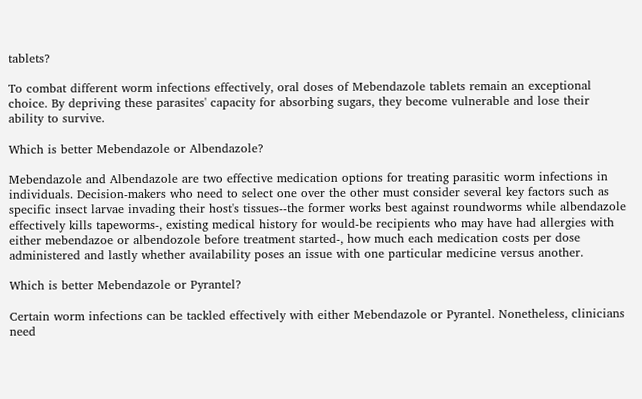tablets?

To combat different worm infections effectively, oral doses of Mebendazole tablets remain an exceptional choice. By depriving these parasites' capacity for absorbing sugars, they become vulnerable and lose their ability to survive.

Which is better Mebendazole or Albendazole?

Mebendazole and Albendazole are two effective medication options for treating parasitic worm infections in individuals. Decision-makers who need to select one over the other must consider several key factors such as specific insect larvae invading their host's tissues--the former works best against roundworms while albendazole effectively kills tapeworms-, existing medical history for would-be recipients who may have had allergies with either mebendazoe or albendozole before treatment started-, how much each medication costs per dose administered and lastly whether availability poses an issue with one particular medicine versus another.

Which is better Mebendazole or Pyrantel?

Certain worm infections can be tackled effectively with either Mebendazole or Pyrantel. Nonetheless, clinicians need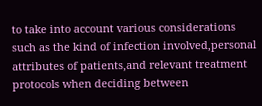to take into account various considerations such as the kind of infection involved,personal attributes of patients,and relevant treatment protocols when deciding between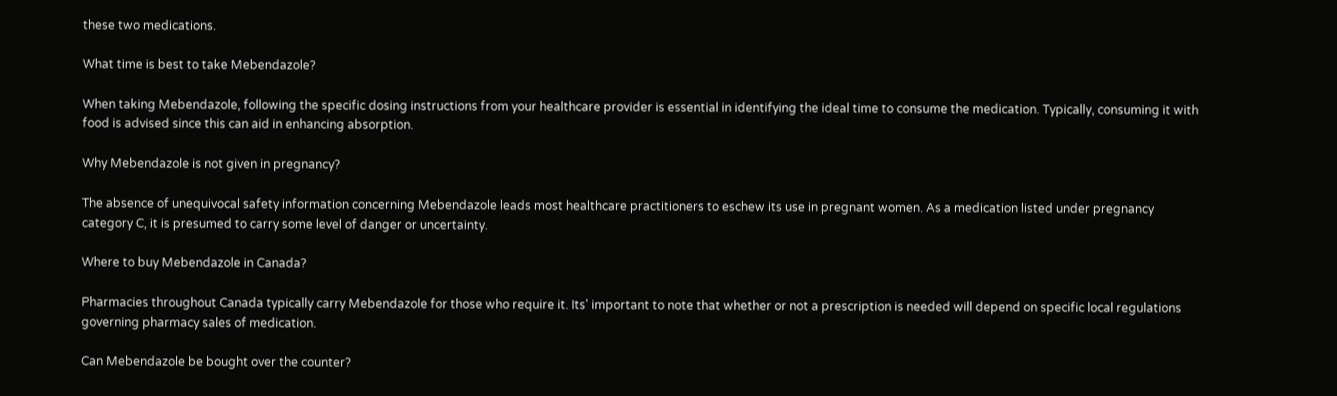these two medications.

What time is best to take Mebendazole?

When taking Mebendazole, following the specific dosing instructions from your healthcare provider is essential in identifying the ideal time to consume the medication. Typically, consuming it with food is advised since this can aid in enhancing absorption.

Why Mebendazole is not given in pregnancy?

The absence of unequivocal safety information concerning Mebendazole leads most healthcare practitioners to eschew its use in pregnant women. As a medication listed under pregnancy category C, it is presumed to carry some level of danger or uncertainty.

Where to buy Mebendazole in Canada?

Pharmacies throughout Canada typically carry Mebendazole for those who require it. Its' important to note that whether or not a prescription is needed will depend on specific local regulations governing pharmacy sales of medication.

Can Mebendazole be bought over the counter?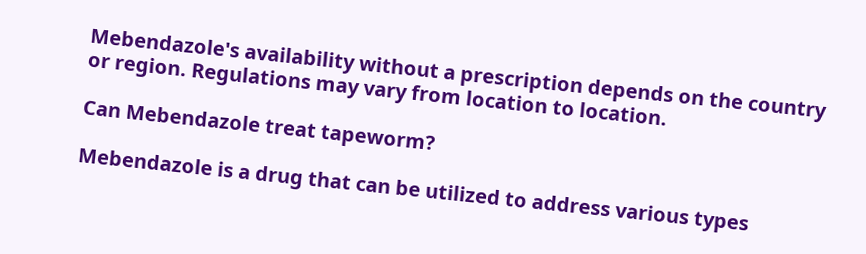Mebendazole's availability without a prescription depends on the country or region. Regulations may vary from location to location.

Can Mebendazole treat tapeworm?

Mebendazole is a drug that can be utilized to address various types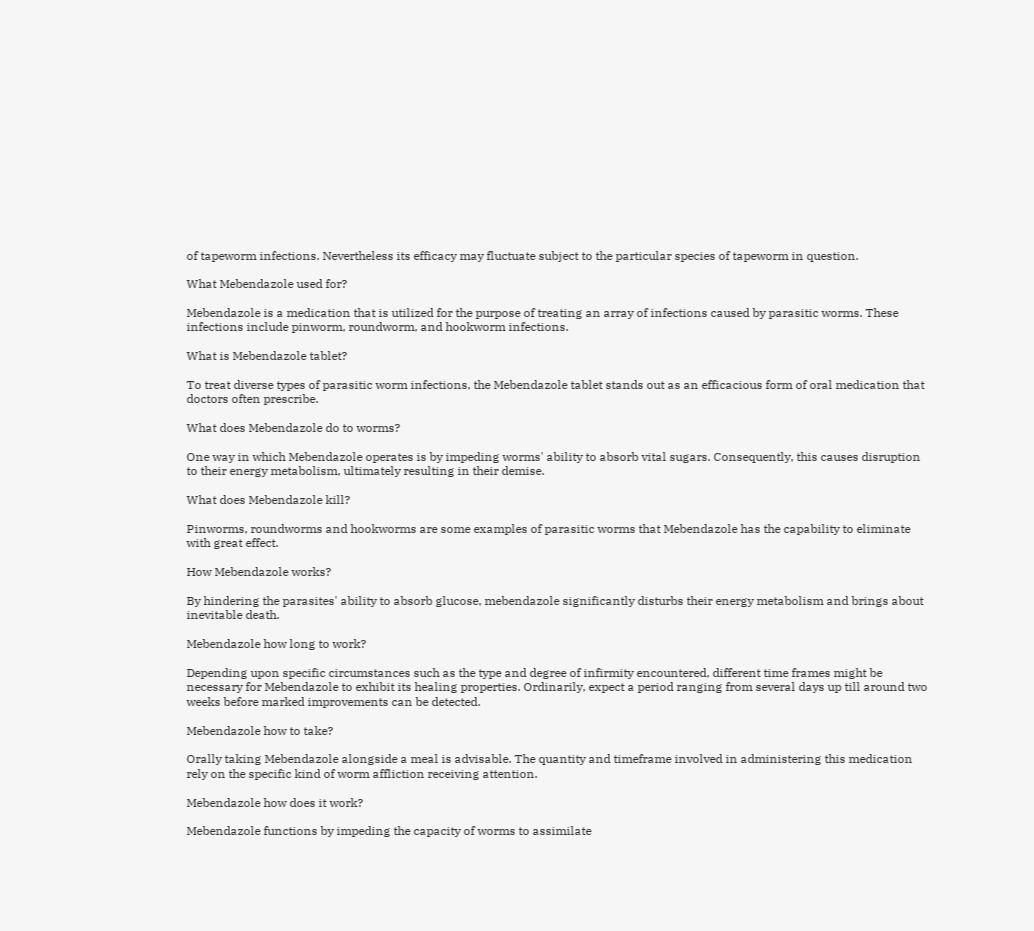of tapeworm infections. Nevertheless its efficacy may fluctuate subject to the particular species of tapeworm in question.

What Mebendazole used for?

Mebendazole is a medication that is utilized for the purpose of treating an array of infections caused by parasitic worms. These infections include pinworm, roundworm, and hookworm infections.

What is Mebendazole tablet?

To treat diverse types of parasitic worm infections, the Mebendazole tablet stands out as an efficacious form of oral medication that doctors often prescribe.

What does Mebendazole do to worms?

One way in which Mebendazole operates is by impeding worms' ability to absorb vital sugars. Consequently, this causes disruption to their energy metabolism, ultimately resulting in their demise.

What does Mebendazole kill?

Pinworms, roundworms and hookworms are some examples of parasitic worms that Mebendazole has the capability to eliminate with great effect.

How Mebendazole works?

By hindering the parasites' ability to absorb glucose, mebendazole significantly disturbs their energy metabolism and brings about inevitable death.

Mebendazole how long to work?

Depending upon specific circumstances such as the type and degree of infirmity encountered, different time frames might be necessary for Mebendazole to exhibit its healing properties. Ordinarily, expect a period ranging from several days up till around two weeks before marked improvements can be detected.

Mebendazole how to take?

Orally taking Mebendazole alongside a meal is advisable. The quantity and timeframe involved in administering this medication rely on the specific kind of worm affliction receiving attention.

Mebendazole how does it work?

Mebendazole functions by impeding the capacity of worms to assimilate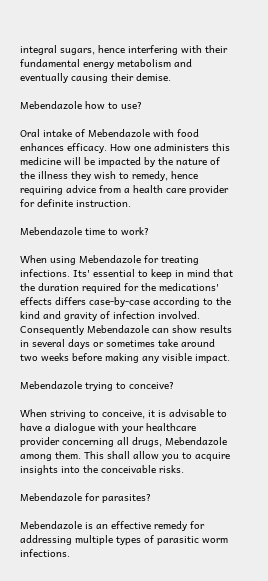integral sugars, hence interfering with their fundamental energy metabolism and eventually causing their demise.

Mebendazole how to use?

Oral intake of Mebendazole with food enhances efficacy. How one administers this medicine will be impacted by the nature of the illness they wish to remedy, hence requiring advice from a health care provider for definite instruction.

Mebendazole time to work?

When using Mebendazole for treating infections. Its' essential to keep in mind that the duration required for the medications' effects differs case-by-case according to the kind and gravity of infection involved. Consequently Mebendazole can show results in several days or sometimes take around two weeks before making any visible impact.

Mebendazole trying to conceive?

When striving to conceive, it is advisable to have a dialogue with your healthcare provider concerning all drugs, Mebendazole among them. This shall allow you to acquire insights into the conceivable risks.

Mebendazole for parasites?

Mebendazole is an effective remedy for addressing multiple types of parasitic worm infections.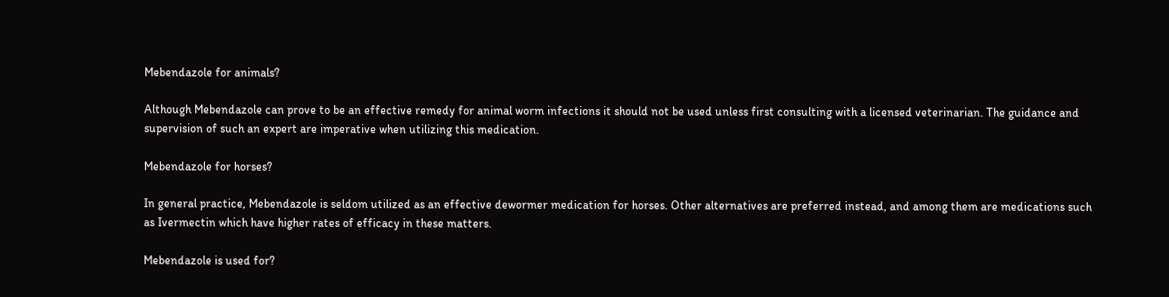Mebendazole for animals?

Although Mebendazole can prove to be an effective remedy for animal worm infections it should not be used unless first consulting with a licensed veterinarian. The guidance and supervision of such an expert are imperative when utilizing this medication.

Mebendazole for horses?

In general practice, Mebendazole is seldom utilized as an effective dewormer medication for horses. Other alternatives are preferred instead, and among them are medications such as Ivermectin which have higher rates of efficacy in these matters.

Mebendazole is used for?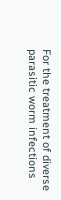For the treatment of diverse parasitic worm infections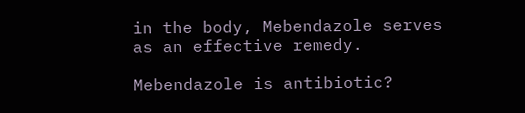in the body, Mebendazole serves as an effective remedy.

Mebendazole is antibiotic?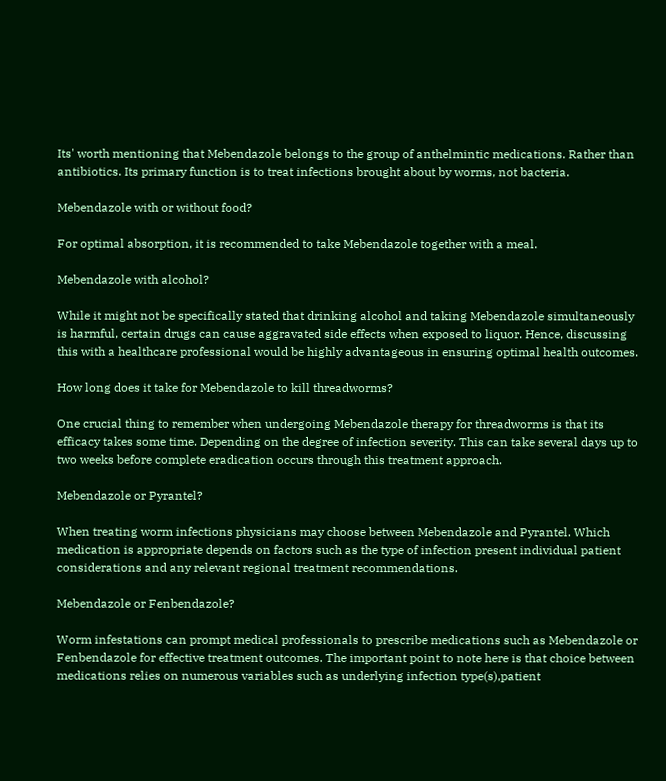Its' worth mentioning that Mebendazole belongs to the group of anthelmintic medications. Rather than antibiotics. Its primary function is to treat infections brought about by worms, not bacteria.

Mebendazole with or without food?

For optimal absorption, it is recommended to take Mebendazole together with a meal.

Mebendazole with alcohol?

While it might not be specifically stated that drinking alcohol and taking Mebendazole simultaneously is harmful, certain drugs can cause aggravated side effects when exposed to liquor. Hence, discussing this with a healthcare professional would be highly advantageous in ensuring optimal health outcomes.

How long does it take for Mebendazole to kill threadworms?

One crucial thing to remember when undergoing Mebendazole therapy for threadworms is that its efficacy takes some time. Depending on the degree of infection severity. This can take several days up to two weeks before complete eradication occurs through this treatment approach.

Mebendazole or Pyrantel?

When treating worm infections physicians may choose between Mebendazole and Pyrantel. Which medication is appropriate depends on factors such as the type of infection present individual patient considerations and any relevant regional treatment recommendations.

Mebendazole or Fenbendazole?

Worm infestations can prompt medical professionals to prescribe medications such as Mebendazole or Fenbendazole for effective treatment outcomes. The important point to note here is that choice between medications relies on numerous variables such as underlying infection type(s),patient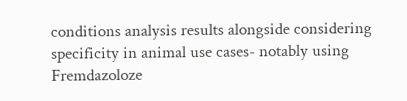conditions analysis results alongside considering specificity in animal use cases- notably using Fremdazoloze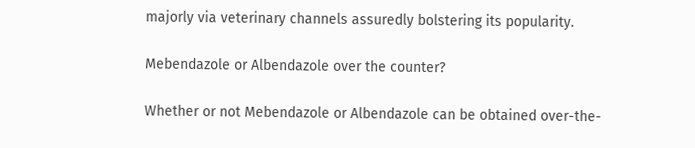majorly via veterinary channels assuredly bolstering its popularity.

Mebendazole or Albendazole over the counter?

Whether or not Mebendazole or Albendazole can be obtained over-the-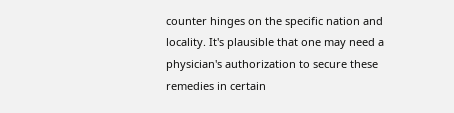counter hinges on the specific nation and locality. It's plausible that one may need a physician's authorization to secure these remedies in certain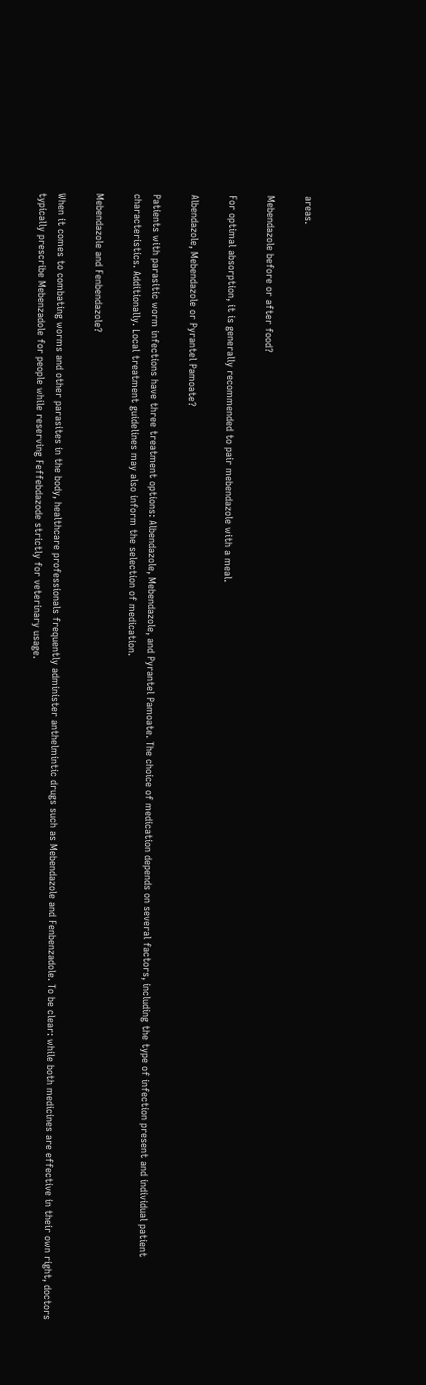areas.

Mebendazole before or after food?

For optimal absorption, it is generally recommended to pair mebendazole with a meal.

Albendazole, Mebendazole or Pyrantel Pamoate?

Patients with parasitic worm infections have three treatment options: Albendazole, Mebendazole, and Pyrantel Pamoate. The choice of medication depends on several factors, including the type of infection present and individual patient characteristics. Additionally. Local treatment guidelines may also inform the selection of medication.

Mebendazole and Fenbendazole?

When it comes to combating worms and other parasites in the body, healthcare professionals frequently administer anthelmintic drugs such as Mebendazole and Fenbenzadole. To be clear: while both medicines are effective in their own right, doctors typically prescribe Mebenzadole for people while reserving Feffebdazode strictly for veterinary usage.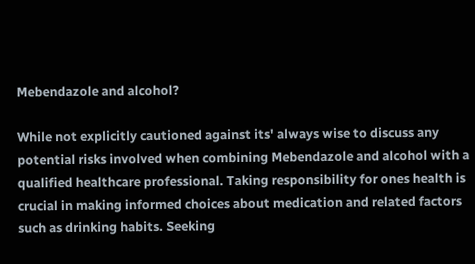Mebendazole and alcohol?

While not explicitly cautioned against its' always wise to discuss any potential risks involved when combining Mebendazole and alcohol with a qualified healthcare professional. Taking responsibility for ones health is crucial in making informed choices about medication and related factors such as drinking habits. Seeking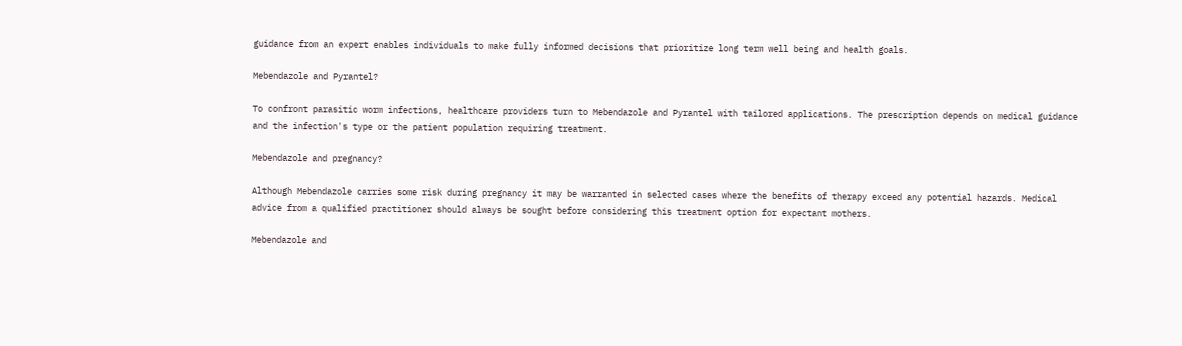guidance from an expert enables individuals to make fully informed decisions that prioritize long term well being and health goals.

Mebendazole and Pyrantel?

To confront parasitic worm infections, healthcare providers turn to Mebendazole and Pyrantel with tailored applications. The prescription depends on medical guidance and the infection's type or the patient population requiring treatment.

Mebendazole and pregnancy?

Although Mebendazole carries some risk during pregnancy it may be warranted in selected cases where the benefits of therapy exceed any potential hazards. Medical advice from a qualified practitioner should always be sought before considering this treatment option for expectant mothers.

Mebendazole and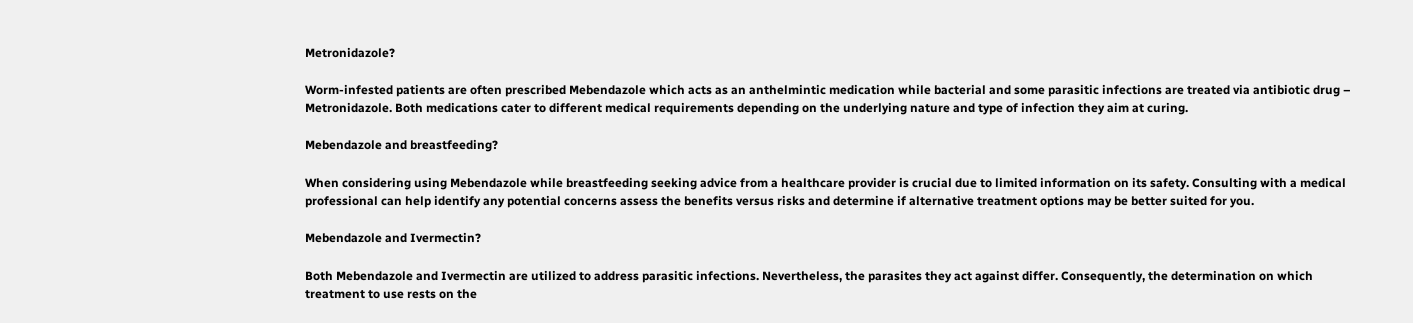Metronidazole?

Worm-infested patients are often prescribed Mebendazole which acts as an anthelmintic medication while bacterial and some parasitic infections are treated via antibiotic drug – Metronidazole. Both medications cater to different medical requirements depending on the underlying nature and type of infection they aim at curing.

Mebendazole and breastfeeding?

When considering using Mebendazole while breastfeeding seeking advice from a healthcare provider is crucial due to limited information on its safety. Consulting with a medical professional can help identify any potential concerns assess the benefits versus risks and determine if alternative treatment options may be better suited for you.

Mebendazole and Ivermectin?

Both Mebendazole and Ivermectin are utilized to address parasitic infections. Nevertheless, the parasites they act against differ. Consequently, the determination on which treatment to use rests on the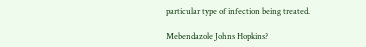particular type of infection being treated.

Mebendazole Johns Hopkins?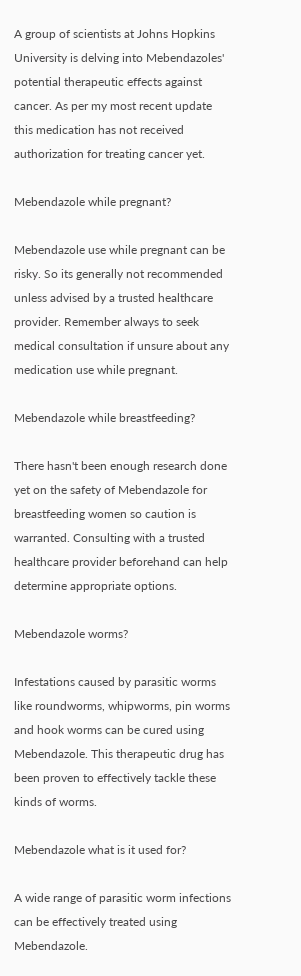A group of scientists at Johns Hopkins University is delving into Mebendazoles' potential therapeutic effects against cancer. As per my most recent update this medication has not received authorization for treating cancer yet.

Mebendazole while pregnant?

Mebendazole use while pregnant can be risky. So its generally not recommended unless advised by a trusted healthcare provider. Remember always to seek medical consultation if unsure about any medication use while pregnant.

Mebendazole while breastfeeding?

There hasn't been enough research done yet on the safety of Mebendazole for breastfeeding women so caution is warranted. Consulting with a trusted healthcare provider beforehand can help determine appropriate options.

Mebendazole worms?

Infestations caused by parasitic worms like roundworms, whipworms, pin worms and hook worms can be cured using Mebendazole. This therapeutic drug has been proven to effectively tackle these kinds of worms.

Mebendazole what is it used for?

A wide range of parasitic worm infections can be effectively treated using Mebendazole.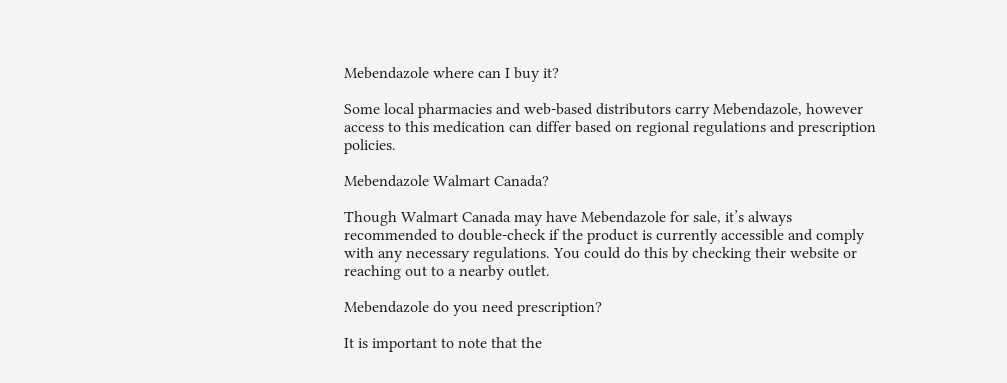Mebendazole where can I buy it?

Some local pharmacies and web-based distributors carry Mebendazole, however access to this medication can differ based on regional regulations and prescription policies.

Mebendazole Walmart Canada?

Though Walmart Canada may have Mebendazole for sale, it’s always recommended to double-check if the product is currently accessible and comply with any necessary regulations. You could do this by checking their website or reaching out to a nearby outlet.

Mebendazole do you need prescription?

It is important to note that the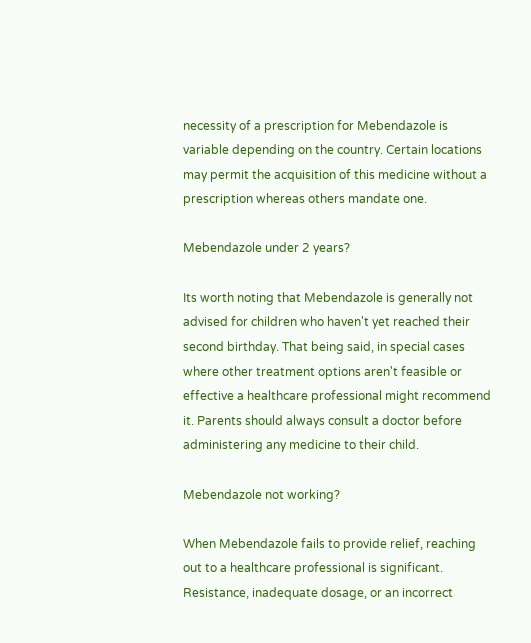necessity of a prescription for Mebendazole is variable depending on the country. Certain locations may permit the acquisition of this medicine without a prescription whereas others mandate one.

Mebendazole under 2 years?

Its worth noting that Mebendazole is generally not advised for children who haven't yet reached their second birthday. That being said, in special cases where other treatment options aren't feasible or effective a healthcare professional might recommend it. Parents should always consult a doctor before administering any medicine to their child.

Mebendazole not working?

When Mebendazole fails to provide relief, reaching out to a healthcare professional is significant. Resistance, inadequate dosage, or an incorrect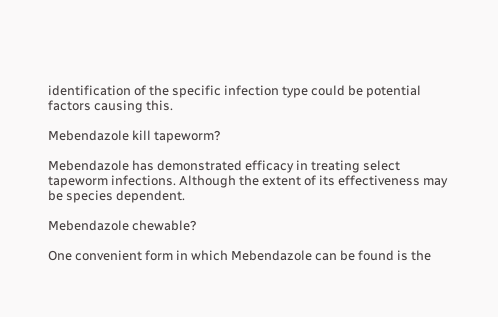identification of the specific infection type could be potential factors causing this.

Mebendazole kill tapeworm?

Mebendazole has demonstrated efficacy in treating select tapeworm infections. Although the extent of its effectiveness may be species dependent.

Mebendazole chewable?

One convenient form in which Mebendazole can be found is the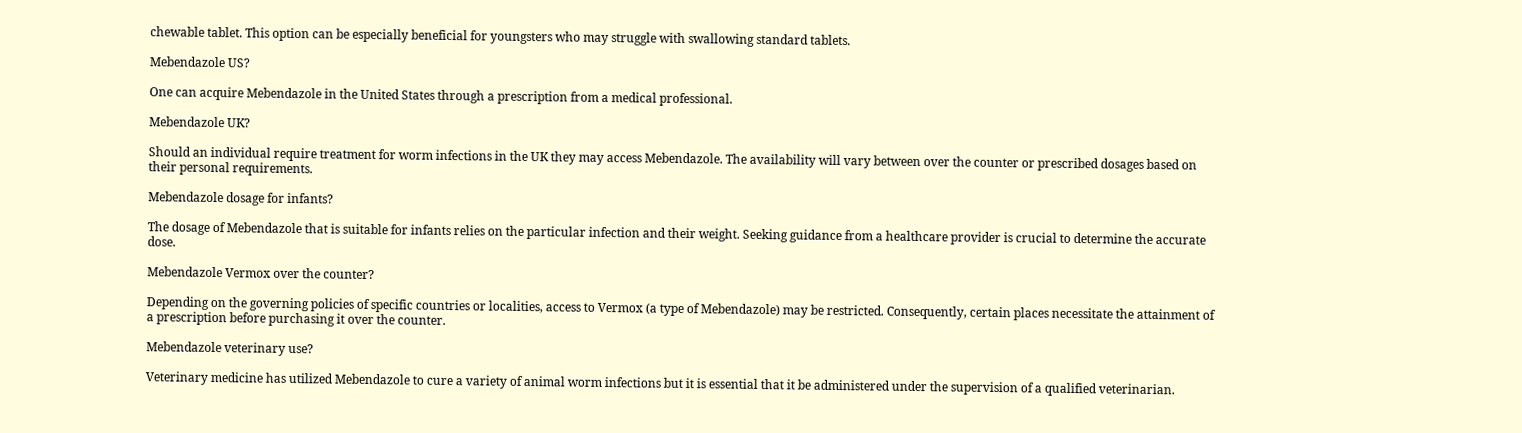chewable tablet. This option can be especially beneficial for youngsters who may struggle with swallowing standard tablets.

Mebendazole US?

One can acquire Mebendazole in the United States through a prescription from a medical professional.

Mebendazole UK?

Should an individual require treatment for worm infections in the UK they may access Mebendazole. The availability will vary between over the counter or prescribed dosages based on their personal requirements.

Mebendazole dosage for infants?

The dosage of Mebendazole that is suitable for infants relies on the particular infection and their weight. Seeking guidance from a healthcare provider is crucial to determine the accurate dose.

Mebendazole Vermox over the counter?

Depending on the governing policies of specific countries or localities, access to Vermox (a type of Mebendazole) may be restricted. Consequently, certain places necessitate the attainment of a prescription before purchasing it over the counter.

Mebendazole veterinary use?

Veterinary medicine has utilized Mebendazole to cure a variety of animal worm infections but it is essential that it be administered under the supervision of a qualified veterinarian.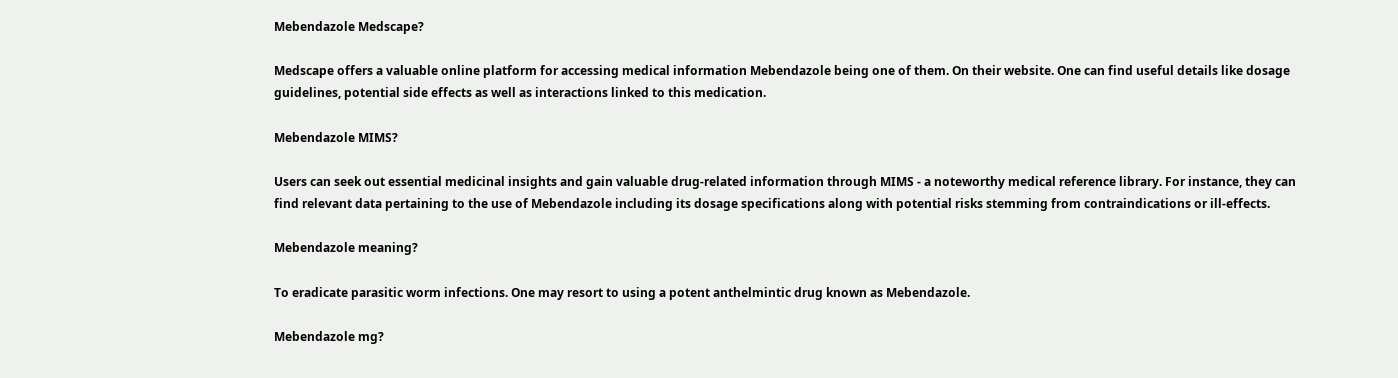Mebendazole Medscape?

Medscape offers a valuable online platform for accessing medical information Mebendazole being one of them. On their website. One can find useful details like dosage guidelines, potential side effects as well as interactions linked to this medication.

Mebendazole MIMS?

Users can seek out essential medicinal insights and gain valuable drug-related information through MIMS - a noteworthy medical reference library. For instance, they can find relevant data pertaining to the use of Mebendazole including its dosage specifications along with potential risks stemming from contraindications or ill-effects.

Mebendazole meaning?

To eradicate parasitic worm infections. One may resort to using a potent anthelmintic drug known as Mebendazole.

Mebendazole mg?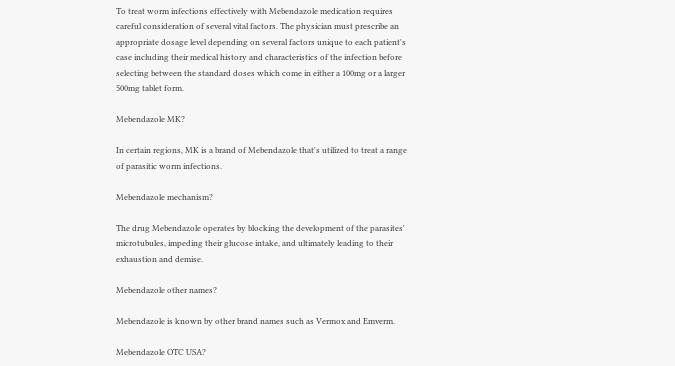To treat worm infections effectively with Mebendazole medication requires careful consideration of several vital factors. The physician must prescribe an appropriate dosage level depending on several factors unique to each patient's case including their medical history and characteristics of the infection before selecting between the standard doses which come in either a 100mg or a larger 500mg tablet form.

Mebendazole MK?

In certain regions, MK is a brand of Mebendazole that's utilized to treat a range of parasitic worm infections.

Mebendazole mechanism?

The drug Mebendazole operates by blocking the development of the parasites' microtubules, impeding their glucose intake, and ultimately leading to their exhaustion and demise.

Mebendazole other names?

Mebendazole is known by other brand names such as Vermox and Emverm.

Mebendazole OTC USA?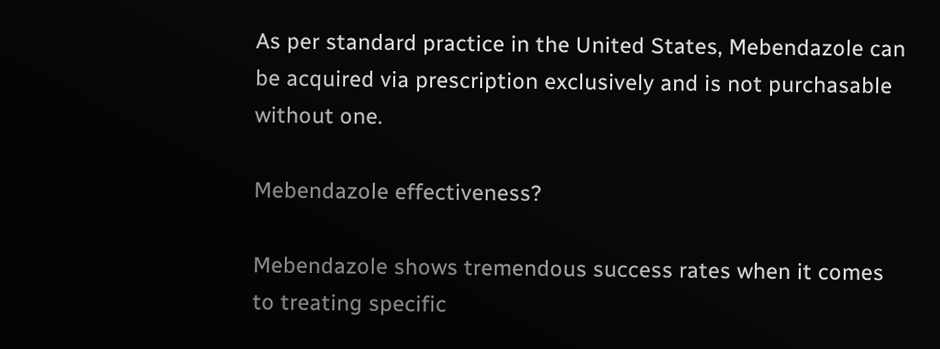As per standard practice in the United States, Mebendazole can be acquired via prescription exclusively and is not purchasable without one.

Mebendazole effectiveness?

Mebendazole shows tremendous success rates when it comes to treating specific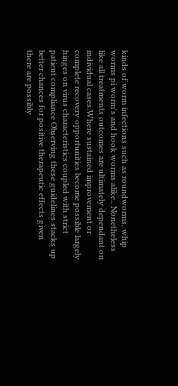kinds of worm infections such as roundworms, whip worms pi worm's and hook worms alike.. Nonetheless like all treatments outcomes are ultimately dependant on individual cases.Where sustained improvement or complete recovery opportunities become possible largely hinges on virus characteristics coupled with strict patient compliance Observing these guidelines stacks up better chances for positive therapeutic effects given there are possibly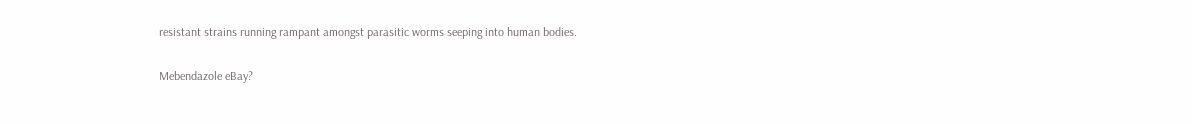resistant strains running rampant amongst parasitic worms seeping into human bodies.

Mebendazole eBay?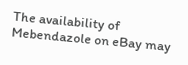The availability of Mebendazole on eBay may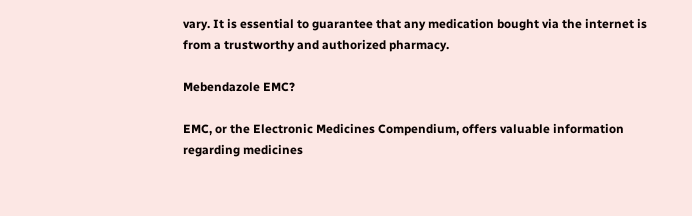vary. It is essential to guarantee that any medication bought via the internet is from a trustworthy and authorized pharmacy.

Mebendazole EMC?

EMC, or the Electronic Medicines Compendium, offers valuable information regarding medicines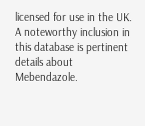licensed for use in the UK. A noteworthy inclusion in this database is pertinent details about Mebendazole.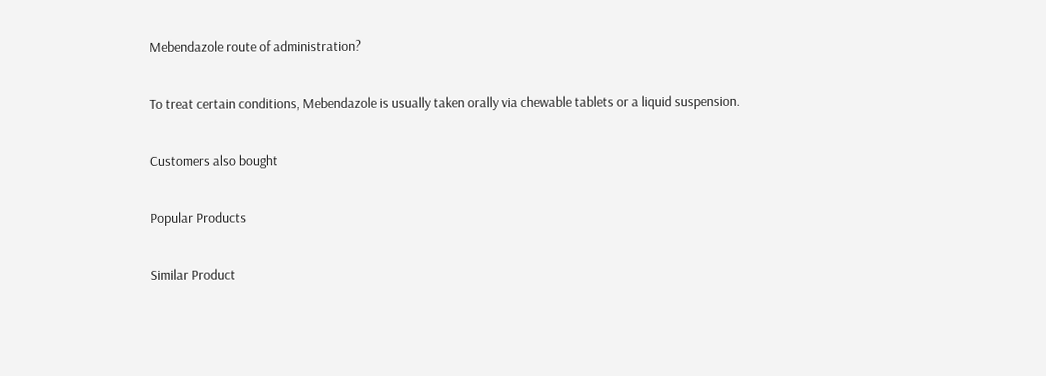Mebendazole route of administration?

To treat certain conditions, Mebendazole is usually taken orally via chewable tablets or a liquid suspension.

Customers also bought

Popular Products

Similar Product